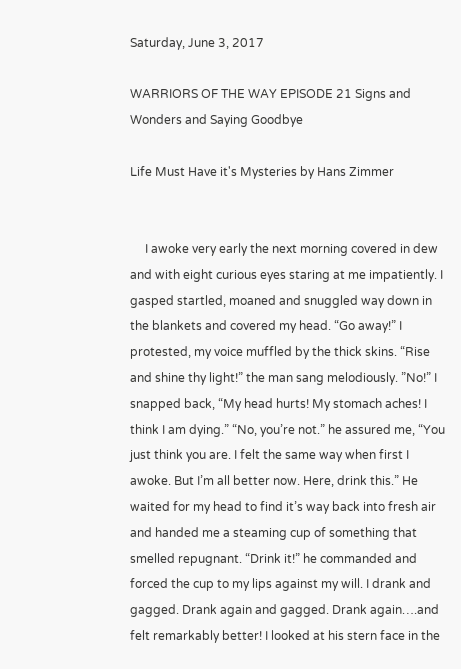Saturday, June 3, 2017

WARRIORS OF THE WAY EPISODE 21 Signs and Wonders and Saying Goodbye

Life Must Have it's Mysteries by Hans Zimmer


     I awoke very early the next morning covered in dew and with eight curious eyes staring at me impatiently. I gasped startled, moaned and snuggled way down in the blankets and covered my head. “Go away!” I protested, my voice muffled by the thick skins. “Rise and shine thy light!” the man sang melodiously. ”No!” I snapped back, “My head hurts! My stomach aches! I think I am dying.” “No, you’re not.” he assured me, “You just think you are. I felt the same way when first I awoke. But I’m all better now. Here, drink this.” He waited for my head to find it’s way back into fresh air and handed me a steaming cup of something that smelled repugnant. “Drink it!” he commanded and forced the cup to my lips against my will. I drank and gagged. Drank again and gagged. Drank again….and felt remarkably better! I looked at his stern face in the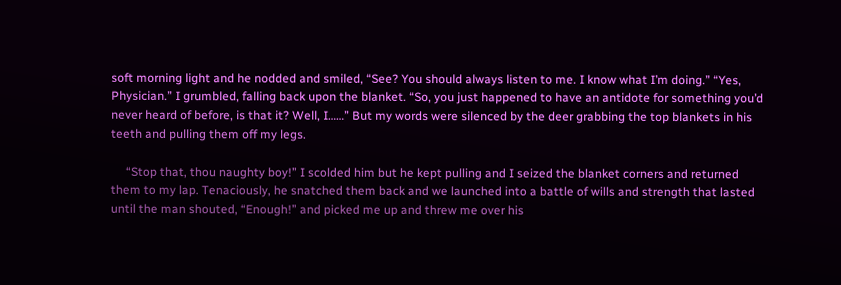soft morning light and he nodded and smiled, “See? You should always listen to me. I know what I’m doing.” “Yes, Physician.” I grumbled, falling back upon the blanket. “So, you just happened to have an antidote for something you’d never heard of before, is that it? Well, I……” But my words were silenced by the deer grabbing the top blankets in his teeth and pulling them off my legs.

     “Stop that, thou naughty boy!” I scolded him but he kept pulling and I seized the blanket corners and returned them to my lap. Tenaciously, he snatched them back and we launched into a battle of wills and strength that lasted until the man shouted, “Enough!” and picked me up and threw me over his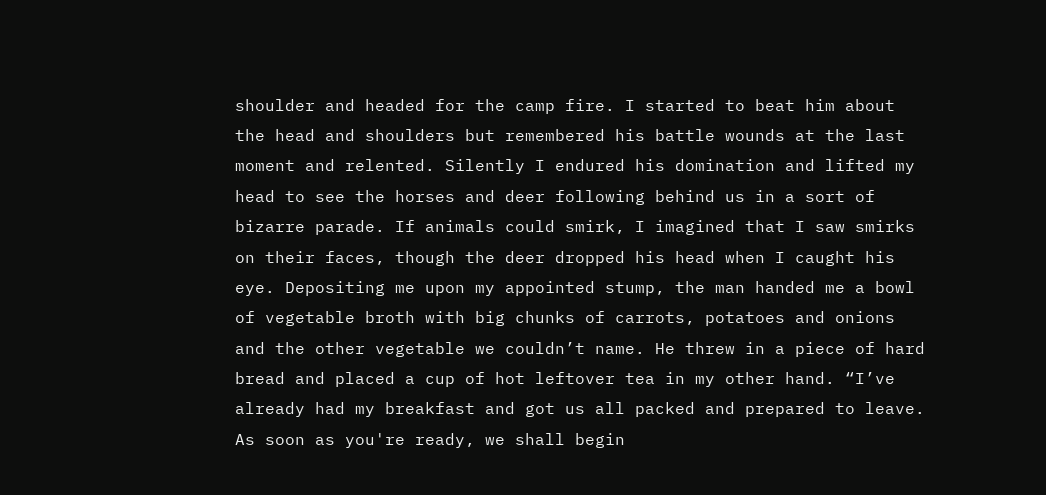shoulder and headed for the camp fire. I started to beat him about the head and shoulders but remembered his battle wounds at the last moment and relented. Silently I endured his domination and lifted my head to see the horses and deer following behind us in a sort of bizarre parade. If animals could smirk, I imagined that I saw smirks on their faces, though the deer dropped his head when I caught his eye. Depositing me upon my appointed stump, the man handed me a bowl of vegetable broth with big chunks of carrots, potatoes and onions and the other vegetable we couldn’t name. He threw in a piece of hard bread and placed a cup of hot leftover tea in my other hand. “I’ve already had my breakfast and got us all packed and prepared to leave. As soon as you're ready, we shall begin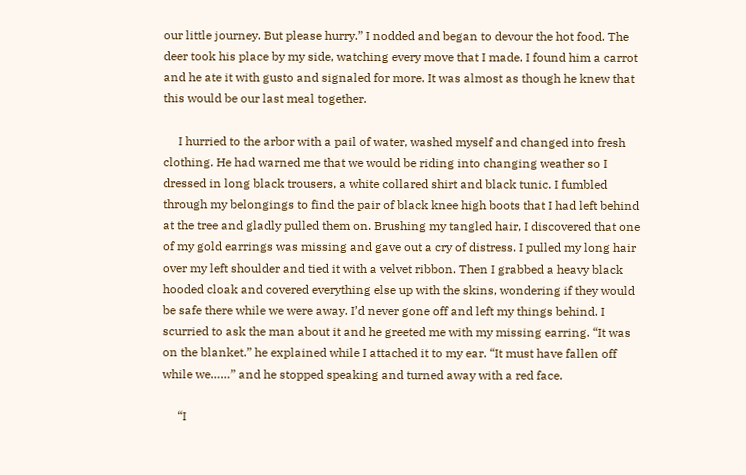our little journey. But please hurry.” I nodded and began to devour the hot food. The deer took his place by my side, watching every move that I made. I found him a carrot and he ate it with gusto and signaled for more. It was almost as though he knew that this would be our last meal together.

     I hurried to the arbor with a pail of water, washed myself and changed into fresh clothing. He had warned me that we would be riding into changing weather so I dressed in long black trousers, a white collared shirt and black tunic. I fumbled through my belongings to find the pair of black knee high boots that I had left behind at the tree and gladly pulled them on. Brushing my tangled hair, I discovered that one of my gold earrings was missing and gave out a cry of distress. I pulled my long hair over my left shoulder and tied it with a velvet ribbon. Then I grabbed a heavy black hooded cloak and covered everything else up with the skins, wondering if they would be safe there while we were away. I’d never gone off and left my things behind. I scurried to ask the man about it and he greeted me with my missing earring. “It was on the blanket.” he explained while I attached it to my ear. “It must have fallen off while we……” and he stopped speaking and turned away with a red face.

     “I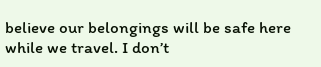believe our belongings will be safe here while we travel. I don’t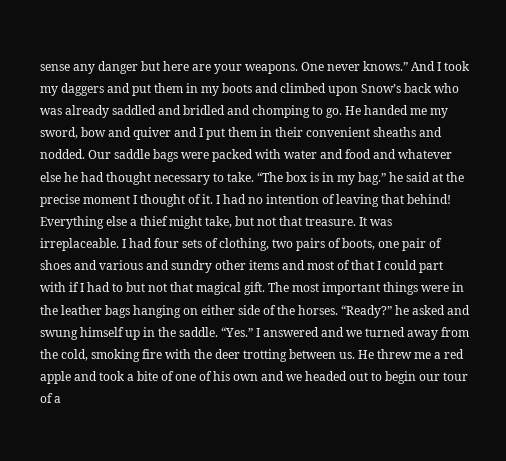sense any danger but here are your weapons. One never knows.” And I took my daggers and put them in my boots and climbed upon Snow’s back who was already saddled and bridled and chomping to go. He handed me my sword, bow and quiver and I put them in their convenient sheaths and nodded. Our saddle bags were packed with water and food and whatever else he had thought necessary to take. “The box is in my bag.” he said at the precise moment I thought of it. I had no intention of leaving that behind! Everything else a thief might take, but not that treasure. It was irreplaceable. I had four sets of clothing, two pairs of boots, one pair of shoes and various and sundry other items and most of that I could part with if I had to but not that magical gift. The most important things were in the leather bags hanging on either side of the horses. “Ready?” he asked and swung himself up in the saddle. “Yes.” I answered and we turned away from the cold, smoking fire with the deer trotting between us. He threw me a red apple and took a bite of one of his own and we headed out to begin our tour of a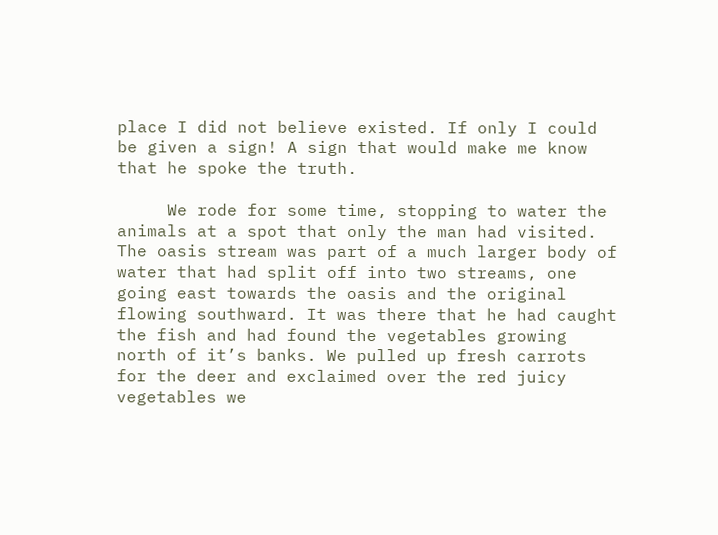place I did not believe existed. If only I could be given a sign! A sign that would make me know that he spoke the truth.

     We rode for some time, stopping to water the animals at a spot that only the man had visited. The oasis stream was part of a much larger body of water that had split off into two streams, one going east towards the oasis and the original flowing southward. It was there that he had caught the fish and had found the vegetables growing north of it’s banks. We pulled up fresh carrots for the deer and exclaimed over the red juicy vegetables we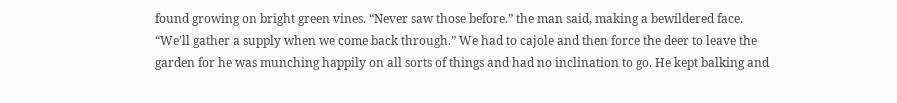found growing on bright green vines. “Never saw those before.” the man said, making a bewildered face. “We’ll gather a supply when we come back through.” We had to cajole and then force the deer to leave the garden for he was munching happily on all sorts of things and had no inclination to go. He kept balking and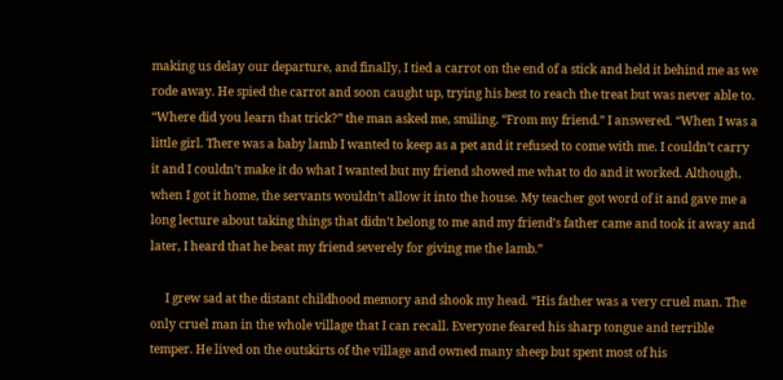making us delay our departure, and finally, I tied a carrot on the end of a stick and held it behind me as we rode away. He spied the carrot and soon caught up, trying his best to reach the treat but was never able to. “Where did you learn that trick?” the man asked me, smiling. “From my friend.” I answered. “When I was a little girl. There was a baby lamb I wanted to keep as a pet and it refused to come with me. I couldn’t carry it and I couldn’t make it do what I wanted but my friend showed me what to do and it worked. Although, when I got it home, the servants wouldn’t allow it into the house. My teacher got word of it and gave me a long lecture about taking things that didn’t belong to me and my friend’s father came and took it away and later, I heard that he beat my friend severely for giving me the lamb.”

     I grew sad at the distant childhood memory and shook my head. “His father was a very cruel man. The only cruel man in the whole village that I can recall. Everyone feared his sharp tongue and terrible temper. He lived on the outskirts of the village and owned many sheep but spent most of his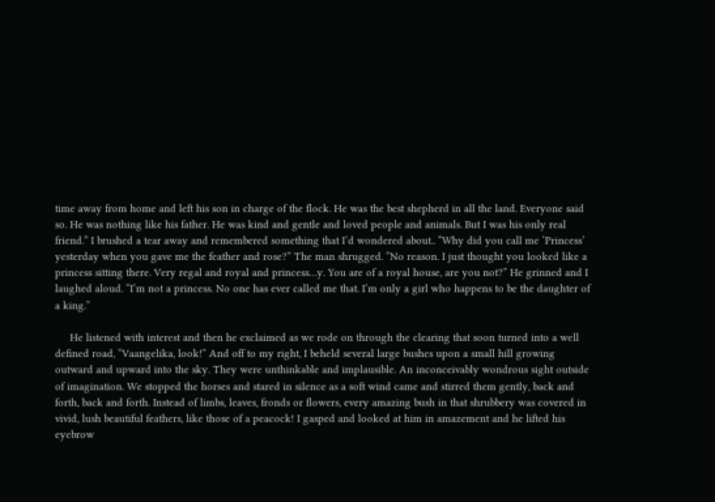time away from home and left his son in charge of the flock. He was the best shepherd in all the land. Everyone said so. He was nothing like his father. He was kind and gentle and loved people and animals. But I was his only real friend.” I brushed a tear away and remembered something that I’d wondered about.. “Why did you call me ‘Princess’ yesterday when you gave me the feather and rose?” The man shrugged. “No reason. I just thought you looked like a princess sitting there. Very regal and royal and princess…y. You are of a royal house, are you not?” He grinned and I laughed aloud. “I’m not a princess. No one has ever called me that. I’m only a girl who happens to be the daughter of a king.”

     He listened with interest and then he exclaimed as we rode on through the clearing that soon turned into a well defined road, “Vaangelika, look!” And off to my right, I beheld several large bushes upon a small hill growing outward and upward into the sky. They were unthinkable and implausible. An inconceivably wondrous sight outside of imagination. We stopped the horses and stared in silence as a soft wind came and stirred them gently, back and forth, back and forth. Instead of limbs, leaves, fronds or flowers, every amazing bush in that shrubbery was covered in vivid, lush beautiful feathers, like those of a peacock! I gasped and looked at him in amazement and he lifted his eyebrow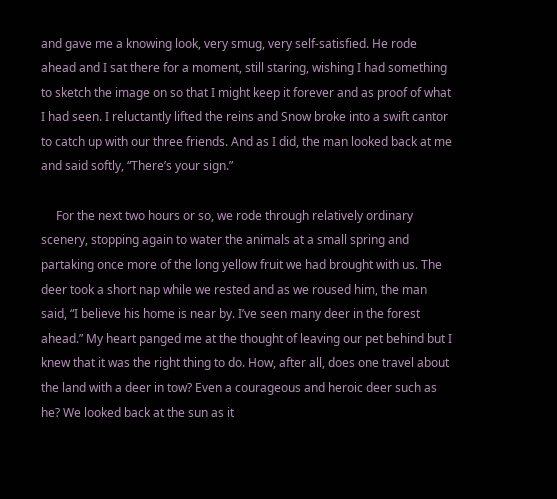and gave me a knowing look, very smug, very self-satisfied. He rode ahead and I sat there for a moment, still staring, wishing I had something to sketch the image on so that I might keep it forever and as proof of what I had seen. I reluctantly lifted the reins and Snow broke into a swift cantor to catch up with our three friends. And as I did, the man looked back at me and said softly, “There’s your sign.”

     For the next two hours or so, we rode through relatively ordinary scenery, stopping again to water the animals at a small spring and partaking once more of the long yellow fruit we had brought with us. The deer took a short nap while we rested and as we roused him, the man said, “I believe his home is near by. I’ve seen many deer in the forest ahead.” My heart panged me at the thought of leaving our pet behind but I knew that it was the right thing to do. How, after all, does one travel about the land with a deer in tow? Even a courageous and heroic deer such as he? We looked back at the sun as it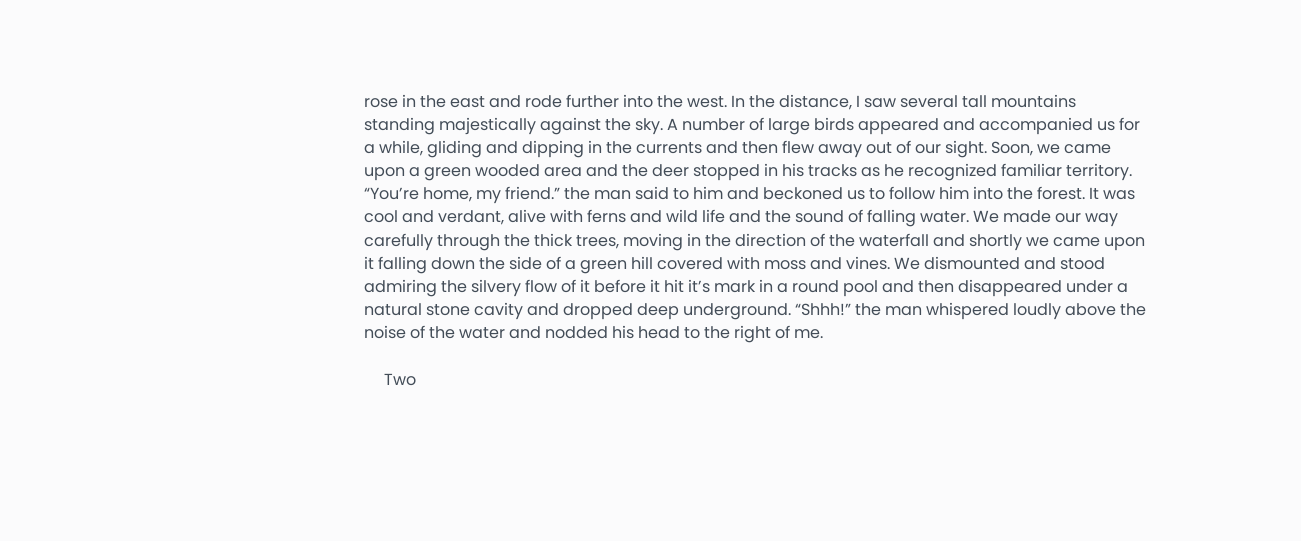rose in the east and rode further into the west. In the distance, I saw several tall mountains standing majestically against the sky. A number of large birds appeared and accompanied us for a while, gliding and dipping in the currents and then flew away out of our sight. Soon, we came upon a green wooded area and the deer stopped in his tracks as he recognized familiar territory. “You’re home, my friend.” the man said to him and beckoned us to follow him into the forest. It was cool and verdant, alive with ferns and wild life and the sound of falling water. We made our way carefully through the thick trees, moving in the direction of the waterfall and shortly we came upon it falling down the side of a green hill covered with moss and vines. We dismounted and stood admiring the silvery flow of it before it hit it’s mark in a round pool and then disappeared under a natural stone cavity and dropped deep underground. “Shhh!” the man whispered loudly above the noise of the water and nodded his head to the right of me.

     Two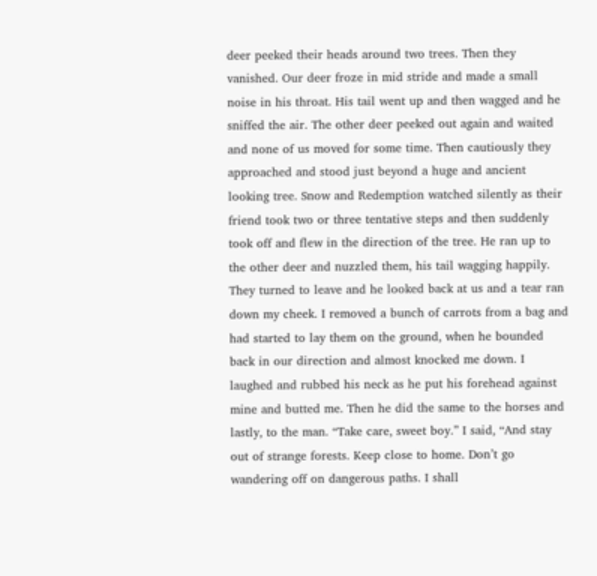deer peeked their heads around two trees. Then they vanished. Our deer froze in mid stride and made a small noise in his throat. His tail went up and then wagged and he sniffed the air. The other deer peeked out again and waited and none of us moved for some time. Then cautiously they approached and stood just beyond a huge and ancient looking tree. Snow and Redemption watched silently as their friend took two or three tentative steps and then suddenly took off and flew in the direction of the tree. He ran up to the other deer and nuzzled them, his tail wagging happily. They turned to leave and he looked back at us and a tear ran down my cheek. I removed a bunch of carrots from a bag and had started to lay them on the ground, when he bounded back in our direction and almost knocked me down. I laughed and rubbed his neck as he put his forehead against mine and butted me. Then he did the same to the horses and lastly, to the man. “Take care, sweet boy.” I said, “And stay out of strange forests. Keep close to home. Don’t go wandering off on dangerous paths. I shall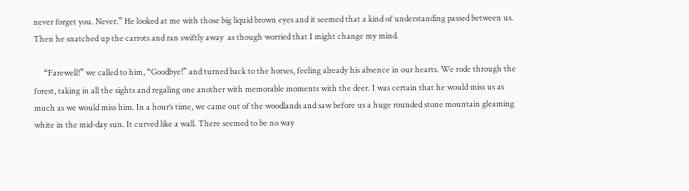never forget you. Never.” He looked at me with those big liquid brown eyes and it seemed that a kind of understanding passed between us. Then he snatched up the carrots and ran swiftly away  as though worried that I might change my mind.

     “Farewell!” we called to him, “Goodbye!” and turned back to the horses, feeling already his absence in our hearts. We rode through the forest, taking in all the sights and regaling one another with memorable moments with the deer. I was certain that he would miss us as much as we would miss him. In a hour’s time, we came out of the woodlands and saw before us a huge rounded stone mountain gleaming white in the mid-day sun. It curved like a wall. There seemed to be no way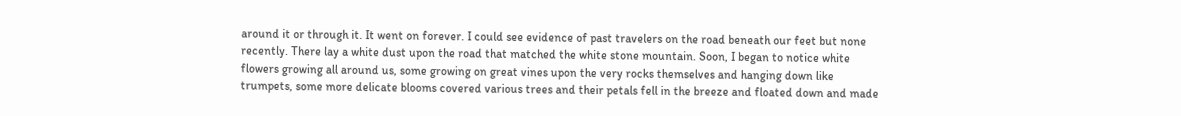around it or through it. It went on forever. I could see evidence of past travelers on the road beneath our feet but none recently. There lay a white dust upon the road that matched the white stone mountain. Soon, I began to notice white flowers growing all around us, some growing on great vines upon the very rocks themselves and hanging down like trumpets, some more delicate blooms covered various trees and their petals fell in the breeze and floated down and made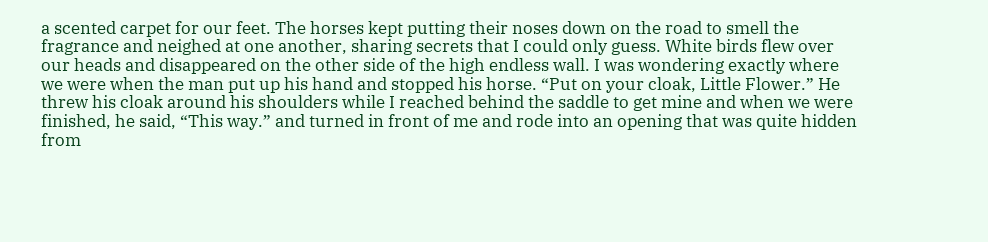a scented carpet for our feet. The horses kept putting their noses down on the road to smell the fragrance and neighed at one another, sharing secrets that I could only guess. White birds flew over our heads and disappeared on the other side of the high endless wall. I was wondering exactly where we were when the man put up his hand and stopped his horse. “Put on your cloak, Little Flower.” He threw his cloak around his shoulders while I reached behind the saddle to get mine and when we were finished, he said, “This way.” and turned in front of me and rode into an opening that was quite hidden from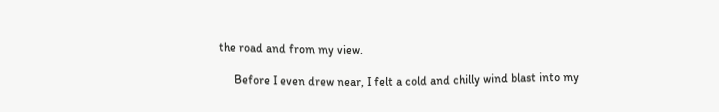the road and from my view.

     Before I even drew near, I felt a cold and chilly wind blast into my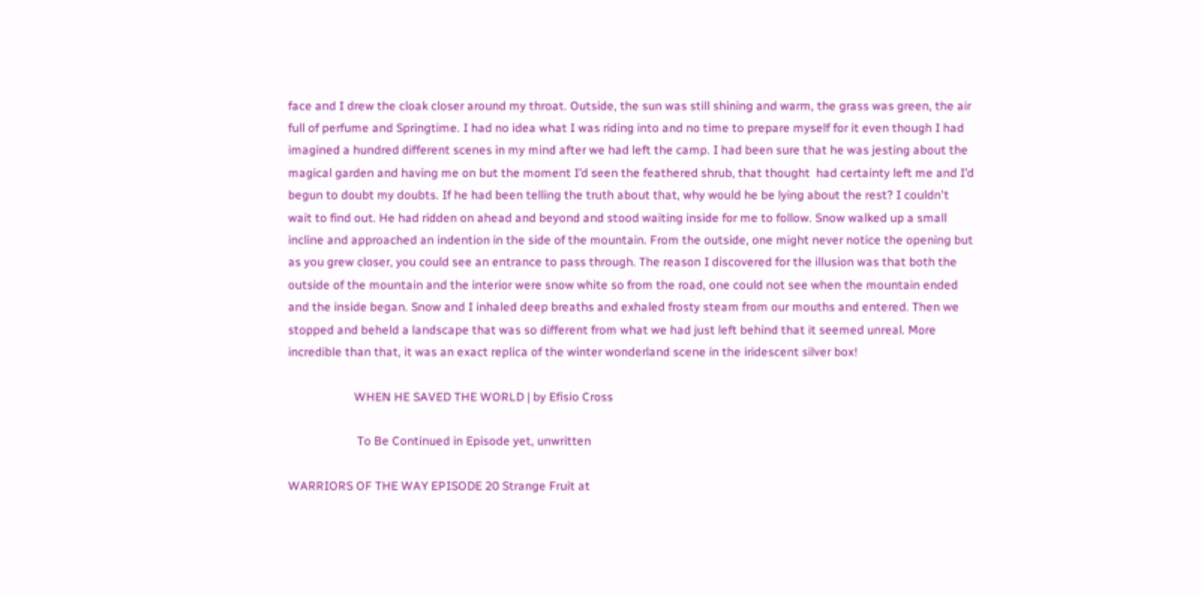face and I drew the cloak closer around my throat. Outside, the sun was still shining and warm, the grass was green, the air full of perfume and Springtime. I had no idea what I was riding into and no time to prepare myself for it even though I had imagined a hundred different scenes in my mind after we had left the camp. I had been sure that he was jesting about the magical garden and having me on but the moment I’d seen the feathered shrub, that thought  had certainty left me and I’d begun to doubt my doubts. If he had been telling the truth about that, why would he be lying about the rest? I couldn't wait to find out. He had ridden on ahead and beyond and stood waiting inside for me to follow. Snow walked up a small incline and approached an indention in the side of the mountain. From the outside, one might never notice the opening but as you grew closer, you could see an entrance to pass through. The reason I discovered for the illusion was that both the outside of the mountain and the interior were snow white so from the road, one could not see when the mountain ended and the inside began. Snow and I inhaled deep breaths and exhaled frosty steam from our mouths and entered. Then we stopped and beheld a landscape that was so different from what we had just left behind that it seemed unreal. More incredible than that, it was an exact replica of the winter wonderland scene in the iridescent silver box!

                      WHEN HE SAVED THE WORLD | by Efisio Cross

                       To Be Continued in Episode yet, unwritten

WARRIORS OF THE WAY EPISODE 20 Strange Fruit at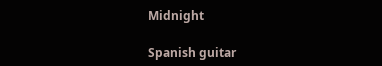Midnight

Spanish guitar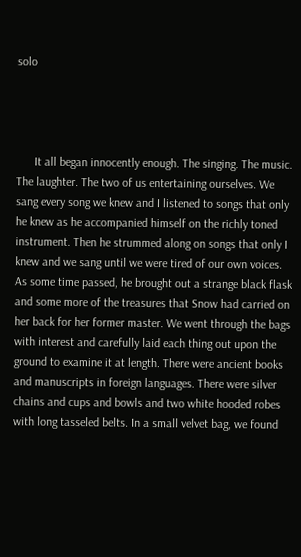solo




      It all began innocently enough. The singing. The music. The laughter. The two of us entertaining ourselves. We sang every song we knew and I listened to songs that only he knew as he accompanied himself on the richly toned instrument. Then he strummed along on songs that only I knew and we sang until we were tired of our own voices. As some time passed, he brought out a strange black flask and some more of the treasures that Snow had carried on her back for her former master. We went through the bags with interest and carefully laid each thing out upon the ground to examine it at length. There were ancient books and manuscripts in foreign languages. There were silver chains and cups and bowls and two white hooded robes with long tasseled belts. In a small velvet bag, we found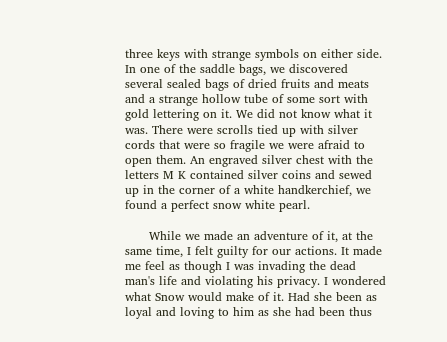three keys with strange symbols on either side. In one of the saddle bags, we discovered several sealed bags of dried fruits and meats and a strange hollow tube of some sort with gold lettering on it. We did not know what it was. There were scrolls tied up with silver cords that were so fragile we were afraid to open them. An engraved silver chest with the letters M K contained silver coins and sewed up in the corner of a white handkerchief, we found a perfect snow white pearl.

      While we made an adventure of it, at the same time, I felt guilty for our actions. It made me feel as though I was invading the dead man's life and violating his privacy. I wondered what Snow would make of it. Had she been as loyal and loving to him as she had been thus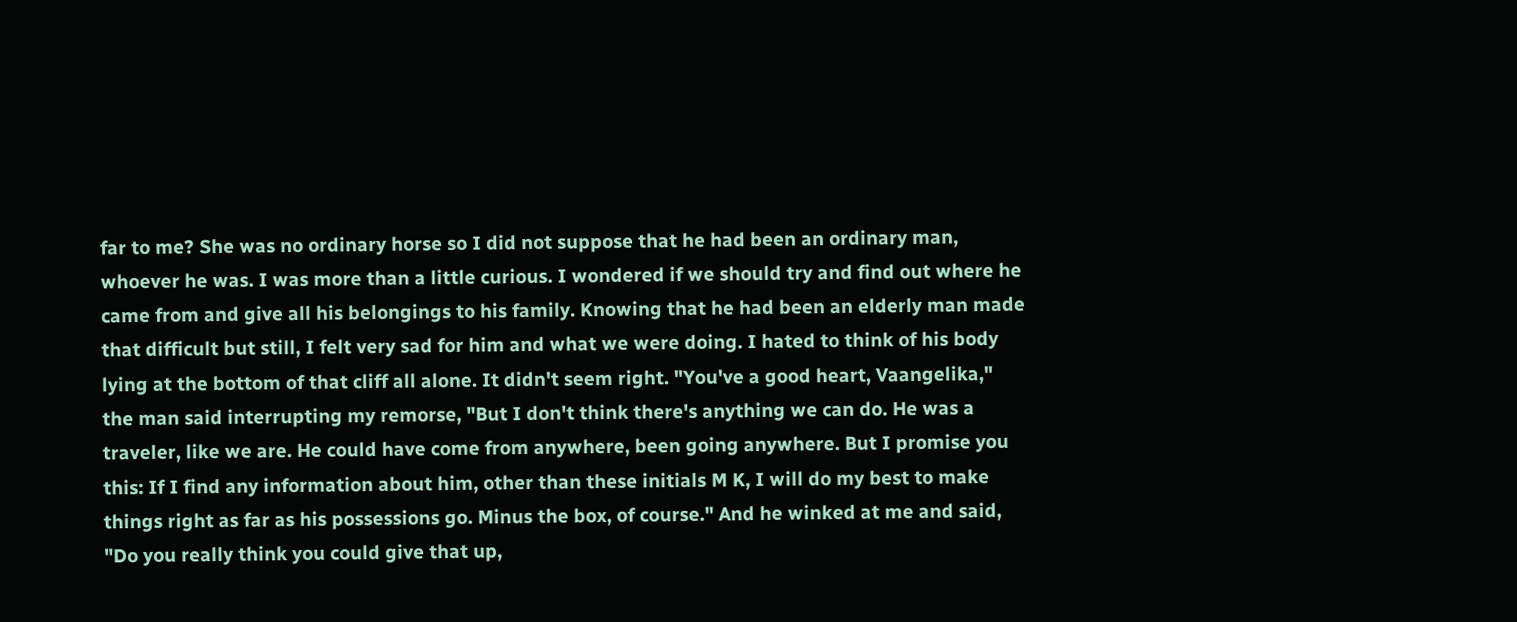far to me? She was no ordinary horse so I did not suppose that he had been an ordinary man, whoever he was. I was more than a little curious. I wondered if we should try and find out where he came from and give all his belongings to his family. Knowing that he had been an elderly man made that difficult but still, I felt very sad for him and what we were doing. I hated to think of his body lying at the bottom of that cliff all alone. It didn't seem right. "You've a good heart, Vaangelika," the man said interrupting my remorse, "But I don't think there's anything we can do. He was a traveler, like we are. He could have come from anywhere, been going anywhere. But I promise you this: If I find any information about him, other than these initials M K, I will do my best to make things right as far as his possessions go. Minus the box, of course." And he winked at me and said, "Do you really think you could give that up,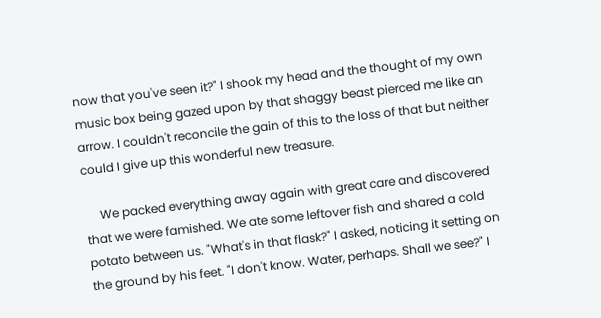now that you've seen it?" I shook my head and the thought of my own music box being gazed upon by that shaggy beast pierced me like an arrow. I couldn't reconcile the gain of this to the loss of that but neither could I give up this wonderful new treasure.

     We packed everything away again with great care and discovered that we were famished. We ate some leftover fish and shared a cold potato between us. "What's in that flask?" I asked, noticing it setting on the ground by his feet. "I don't know. Water, perhaps. Shall we see?" I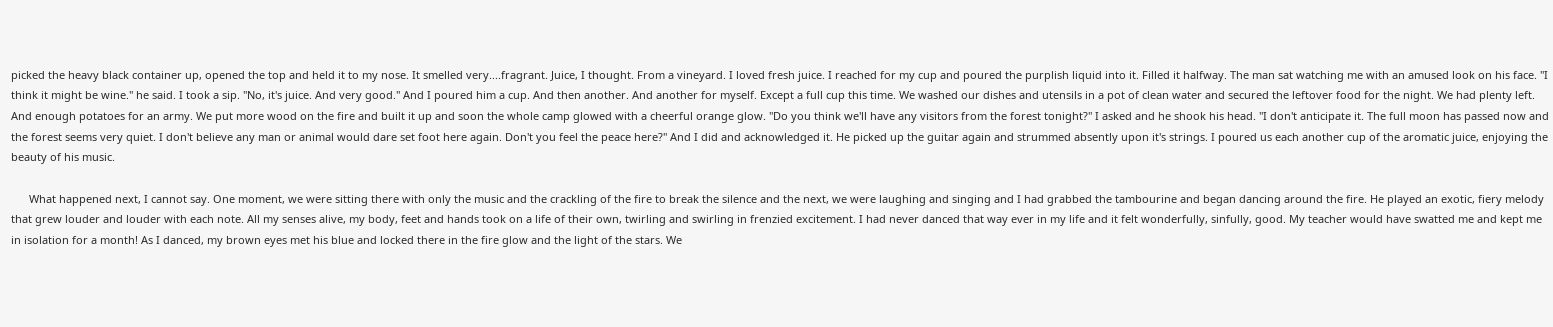picked the heavy black container up, opened the top and held it to my nose. It smelled very....fragrant. Juice, I thought. From a vineyard. I loved fresh juice. I reached for my cup and poured the purplish liquid into it. Filled it halfway. The man sat watching me with an amused look on his face. "I think it might be wine." he said. I took a sip. "No, it's juice. And very good." And I poured him a cup. And then another. And another for myself. Except a full cup this time. We washed our dishes and utensils in a pot of clean water and secured the leftover food for the night. We had plenty left. And enough potatoes for an army. We put more wood on the fire and built it up and soon the whole camp glowed with a cheerful orange glow. "Do you think we'll have any visitors from the forest tonight?" I asked and he shook his head. "I don't anticipate it. The full moon has passed now and the forest seems very quiet. I don't believe any man or animal would dare set foot here again. Don't you feel the peace here?" And I did and acknowledged it. He picked up the guitar again and strummed absently upon it's strings. I poured us each another cup of the aromatic juice, enjoying the beauty of his music.

      What happened next, I cannot say. One moment, we were sitting there with only the music and the crackling of the fire to break the silence and the next, we were laughing and singing and I had grabbed the tambourine and began dancing around the fire. He played an exotic, fiery melody that grew louder and louder with each note. All my senses alive, my body, feet and hands took on a life of their own, twirling and swirling in frenzied excitement. I had never danced that way ever in my life and it felt wonderfully, sinfully, good. My teacher would have swatted me and kept me in isolation for a month! As I danced, my brown eyes met his blue and locked there in the fire glow and the light of the stars. We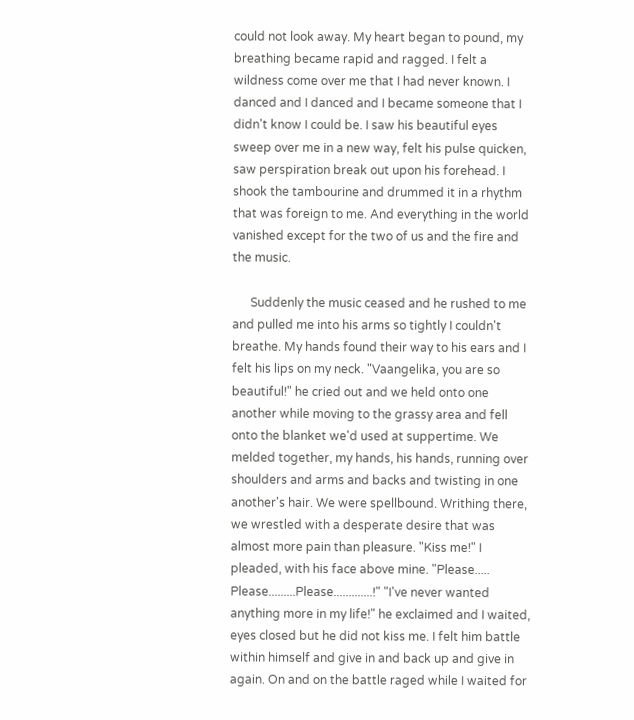could not look away. My heart began to pound, my breathing became rapid and ragged. I felt a wildness come over me that I had never known. I danced and I danced and I became someone that I didn't know I could be. I saw his beautiful eyes sweep over me in a new way, felt his pulse quicken, saw perspiration break out upon his forehead. I shook the tambourine and drummed it in a rhythm that was foreign to me. And everything in the world vanished except for the two of us and the fire and the music.

      Suddenly the music ceased and he rushed to me and pulled me into his arms so tightly I couldn't breathe. My hands found their way to his ears and I felt his lips on my neck. "Vaangelika, you are so beautiful!" he cried out and we held onto one another while moving to the grassy area and fell onto the blanket we'd used at suppertime. We melded together, my hands, his hands, running over shoulders and arms and backs and twisting in one another's hair. We were spellbound. Writhing there, we wrestled with a desperate desire that was almost more pain than pleasure. "Kiss me!" I pleaded, with his face above mine. "Please..... Please.........Please.............!" "I've never wanted anything more in my life!" he exclaimed and I waited, eyes closed but he did not kiss me. I felt him battle within himself and give in and back up and give in again. On and on the battle raged while I waited for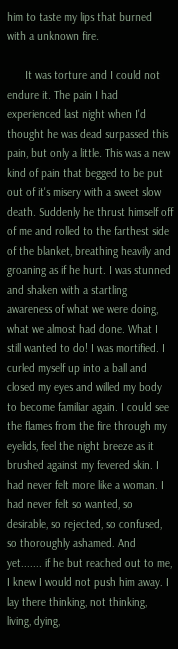him to taste my lips that burned with a unknown fire.

      It was torture and I could not endure it. The pain I had experienced last night when I'd thought he was dead surpassed this pain, but only a little. This was a new kind of pain that begged to be put out of it's misery with a sweet slow death. Suddenly he thrust himself off of me and rolled to the farthest side of the blanket, breathing heavily and groaning as if he hurt. I was stunned and shaken with a startling awareness of what we were doing, what we almost had done. What I still wanted to do! I was mortified. I curled myself up into a ball and closed my eyes and willed my body to become familiar again. I could see the flames from the fire through my eyelids, feel the night breeze as it brushed against my fevered skin. I had never felt more like a woman. I had never felt so wanted, so desirable, so rejected, so confused, so thoroughly ashamed. And yet....... if he but reached out to me, I knew I would not push him away. I lay there thinking, not thinking, living, dying,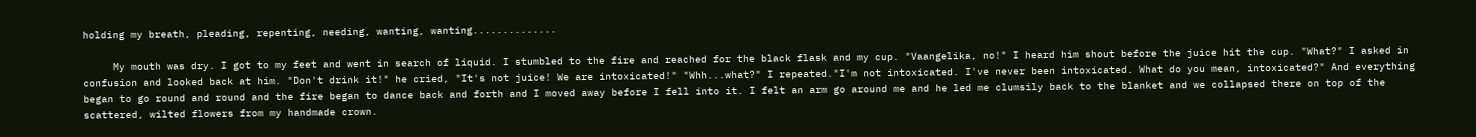holding my breath, pleading, repenting, needing, wanting, wanting..............

     My mouth was dry. I got to my feet and went in search of liquid. I stumbled to the fire and reached for the black flask and my cup. "Vaangelika, no!" I heard him shout before the juice hit the cup. "What?" I asked in confusion and looked back at him. "Don't drink it!" he cried, "It's not juice! We are intoxicated!" "Whh...what?" I repeated."I'm not intoxicated. I've never been intoxicated. What do you mean, intoxicated?" And everything began to go round and round and the fire began to dance back and forth and I moved away before I fell into it. I felt an arm go around me and he led me clumsily back to the blanket and we collapsed there on top of the scattered, wilted flowers from my handmade crown.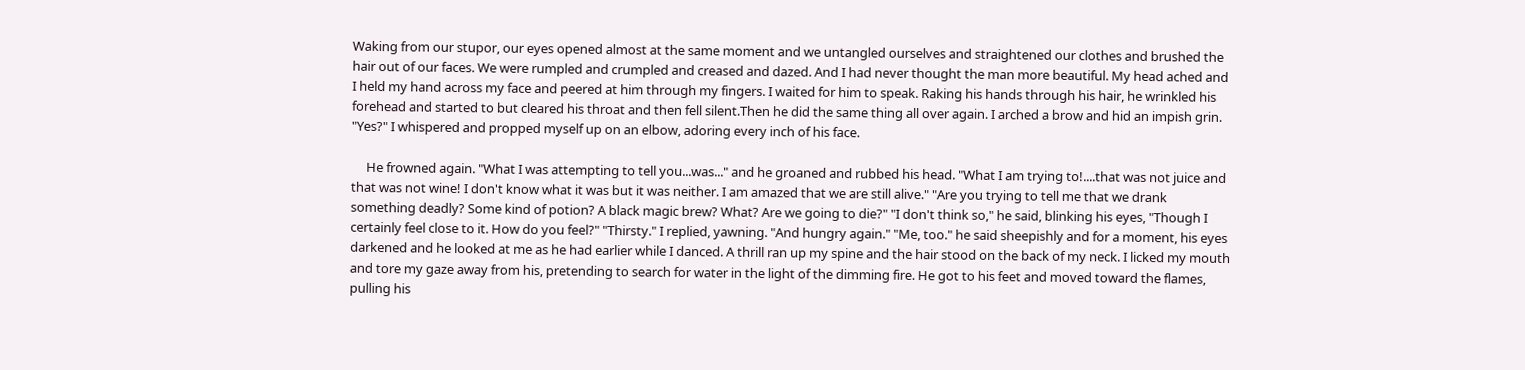Waking from our stupor, our eyes opened almost at the same moment and we untangled ourselves and straightened our clothes and brushed the hair out of our faces. We were rumpled and crumpled and creased and dazed. And I had never thought the man more beautiful. My head ached and I held my hand across my face and peered at him through my fingers. I waited for him to speak. Raking his hands through his hair, he wrinkled his forehead and started to but cleared his throat and then fell silent.Then he did the same thing all over again. I arched a brow and hid an impish grin. "Yes?" I whispered and propped myself up on an elbow, adoring every inch of his face.

     He frowned again. "What I was attempting to tell you...was..." and he groaned and rubbed his head. "What I am trying to!....that was not juice and that was not wine! I don't know what it was but it was neither. I am amazed that we are still alive." "Are you trying to tell me that we drank something deadly? Some kind of potion? A black magic brew? What? Are we going to die?" "I don't think so," he said, blinking his eyes, "Though I certainly feel close to it. How do you feel?" "Thirsty." I replied, yawning. "And hungry again." "Me, too." he said sheepishly and for a moment, his eyes darkened and he looked at me as he had earlier while I danced. A thrill ran up my spine and the hair stood on the back of my neck. I licked my mouth and tore my gaze away from his, pretending to search for water in the light of the dimming fire. He got to his feet and moved toward the flames, pulling his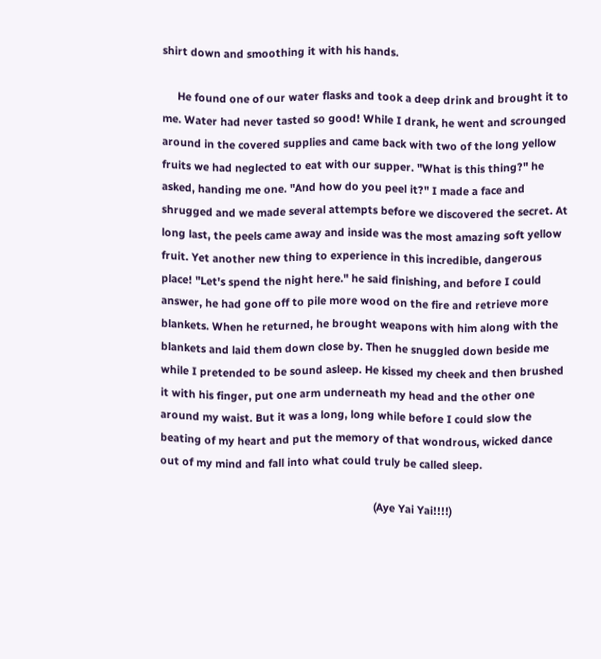shirt down and smoothing it with his hands.

     He found one of our water flasks and took a deep drink and brought it to me. Water had never tasted so good! While I drank, he went and scrounged around in the covered supplies and came back with two of the long yellow fruits we had neglected to eat with our supper. "What is this thing?" he asked, handing me one. "And how do you peel it?" I made a face and shrugged and we made several attempts before we discovered the secret. At long last, the peels came away and inside was the most amazing soft yellow fruit. Yet another new thing to experience in this incredible, dangerous place! "Let's spend the night here." he said finishing, and before I could answer, he had gone off to pile more wood on the fire and retrieve more blankets. When he returned, he brought weapons with him along with the blankets and laid them down close by. Then he snuggled down beside me while I pretended to be sound asleep. He kissed my cheek and then brushed it with his finger, put one arm underneath my head and the other one around my waist. But it was a long, long while before I could slow the beating of my heart and put the memory of that wondrous, wicked dance out of my mind and fall into what could truly be called sleep.

                                                                       (Aye Yai Yai!!!!)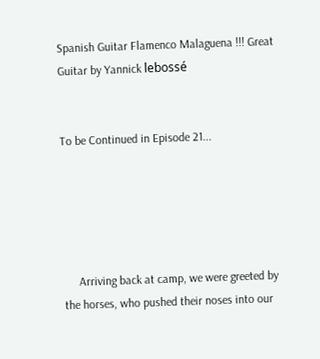Spanish Guitar Flamenco Malaguena !!! Great Guitar by Yannick lebossé


To be Continued in Episode 21...





     Arriving back at camp, we were greeted by the horses, who pushed their noses into our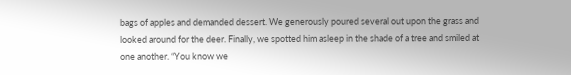bags of apples and demanded dessert. We generously poured several out upon the grass and looked around for the deer. Finally, we spotted him asleep in the shade of a tree and smiled at one another. “You know we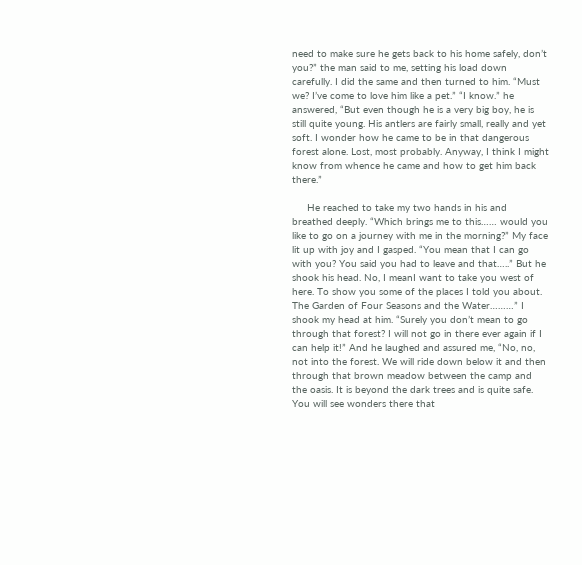need to make sure he gets back to his home safely, don’t you?” the man said to me, setting his load down carefully. I did the same and then turned to him. “Must we? I’ve come to love him like a pet.” “I know.” he answered, “But even though he is a very big boy, he is still quite young. His antlers are fairly small, really and yet soft. I wonder how he came to be in that dangerous forest alone. Lost, most probably. Anyway, I think I might know from whence he came and how to get him back there.”

     He reached to take my two hands in his and breathed deeply. “Which brings me to this…… would you like to go on a journey with me in the morning?” My face lit up with joy and I gasped. “You mean that I can go with you? You said you had to leave and that…..” But he shook his head. No, I meanI want to take you west of here. To show you some of the places I told you about. The Garden of Four Seasons and the Water………” I shook my head at him. “Surely you don’t mean to go through that forest? I will not go in there ever again if I can help it!” And he laughed and assured me, “No, no, not into the forest. We will ride down below it and then through that brown meadow between the camp and the oasis. It is beyond the dark trees and is quite safe. You will see wonders there that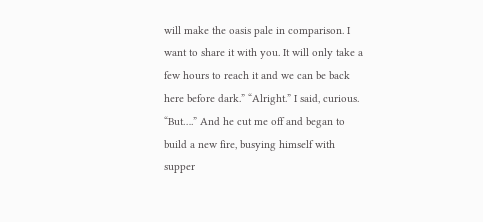will make the oasis pale in comparison. I want to share it with you. It will only take a few hours to reach it and we can be back here before dark.” “Alright.” I said, curious. “But….” And he cut me off and began to build a new fire, busying himself with supper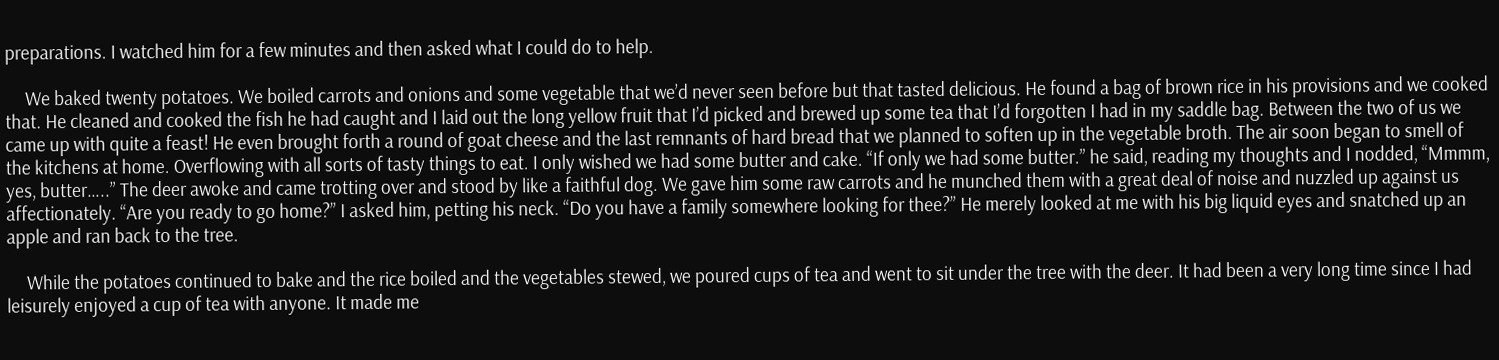preparations. I watched him for a few minutes and then asked what I could do to help.

     We baked twenty potatoes. We boiled carrots and onions and some vegetable that we’d never seen before but that tasted delicious. He found a bag of brown rice in his provisions and we cooked that. He cleaned and cooked the fish he had caught and I laid out the long yellow fruit that I’d picked and brewed up some tea that I’d forgotten I had in my saddle bag. Between the two of us we came up with quite a feast! He even brought forth a round of goat cheese and the last remnants of hard bread that we planned to soften up in the vegetable broth. The air soon began to smell of the kitchens at home. Overflowing with all sorts of tasty things to eat. I only wished we had some butter and cake. “If only we had some butter.” he said, reading my thoughts and I nodded, “Mmmm, yes, butter…..” The deer awoke and came trotting over and stood by like a faithful dog. We gave him some raw carrots and he munched them with a great deal of noise and nuzzled up against us affectionately. “Are you ready to go home?” I asked him, petting his neck. “Do you have a family somewhere looking for thee?” He merely looked at me with his big liquid eyes and snatched up an apple and ran back to the tree.

     While the potatoes continued to bake and the rice boiled and the vegetables stewed, we poured cups of tea and went to sit under the tree with the deer. It had been a very long time since I had leisurely enjoyed a cup of tea with anyone. It made me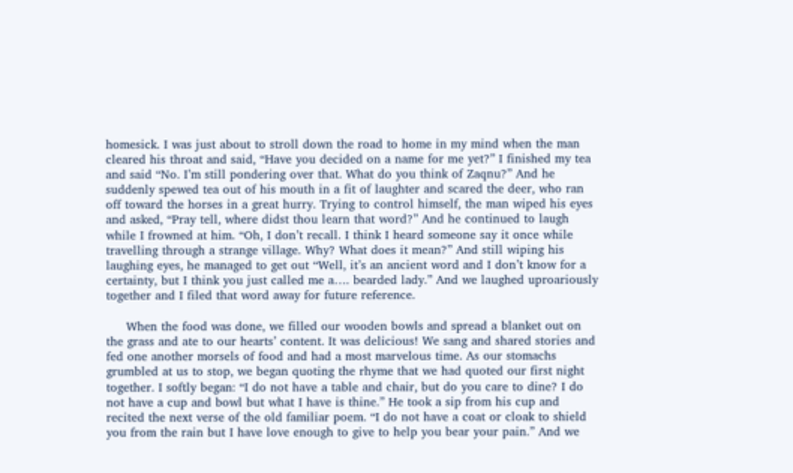homesick. I was just about to stroll down the road to home in my mind when the man cleared his throat and said, “Have you decided on a name for me yet?” I finished my tea and said “No. I’m still pondering over that. What do you think of Zaqnu?” And he suddenly spewed tea out of his mouth in a fit of laughter and scared the deer, who ran off toward the horses in a great hurry. Trying to control himself, the man wiped his eyes and asked, “Pray tell, where didst thou learn that word?” And he continued to laugh while I frowned at him. “Oh, I don’t recall. I think I heard someone say it once while travelling through a strange village. Why? What does it mean?” And still wiping his laughing eyes, he managed to get out “Well, it’s an ancient word and I don’t know for a certainty, but I think you just called me a…. bearded lady.” And we laughed uproariously together and I filed that word away for future reference.

     When the food was done, we filled our wooden bowls and spread a blanket out on the grass and ate to our hearts’ content. It was delicious! We sang and shared stories and fed one another morsels of food and had a most marvelous time. As our stomachs grumbled at us to stop, we began quoting the rhyme that we had quoted our first night together. I softly began: “I do not have a table and chair, but do you care to dine? I do not have a cup and bowl but what I have is thine.” He took a sip from his cup and recited the next verse of the old familiar poem. “I do not have a coat or cloak to shield you from the rain but I have love enough to give to help you bear your pain.” And we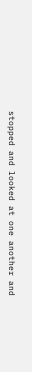stopped and looked at one another and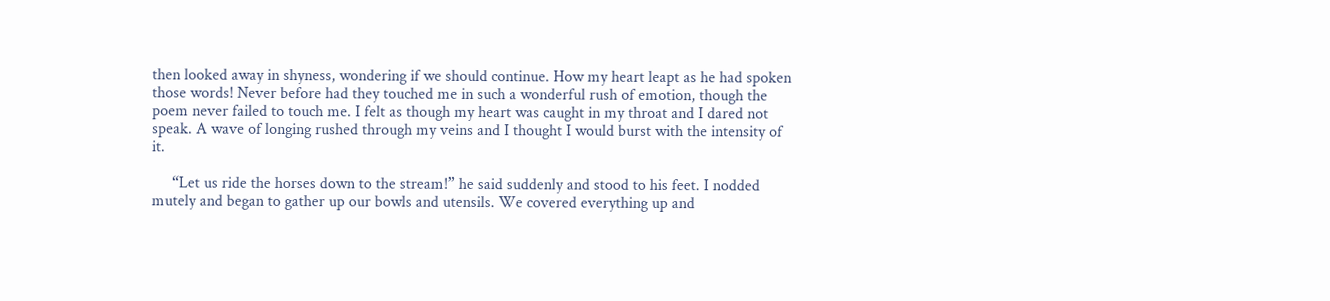then looked away in shyness, wondering if we should continue. How my heart leapt as he had spoken those words! Never before had they touched me in such a wonderful rush of emotion, though the poem never failed to touch me. I felt as though my heart was caught in my throat and I dared not speak. A wave of longing rushed through my veins and I thought I would burst with the intensity of it.

     “Let us ride the horses down to the stream!” he said suddenly and stood to his feet. I nodded mutely and began to gather up our bowls and utensils. We covered everything up and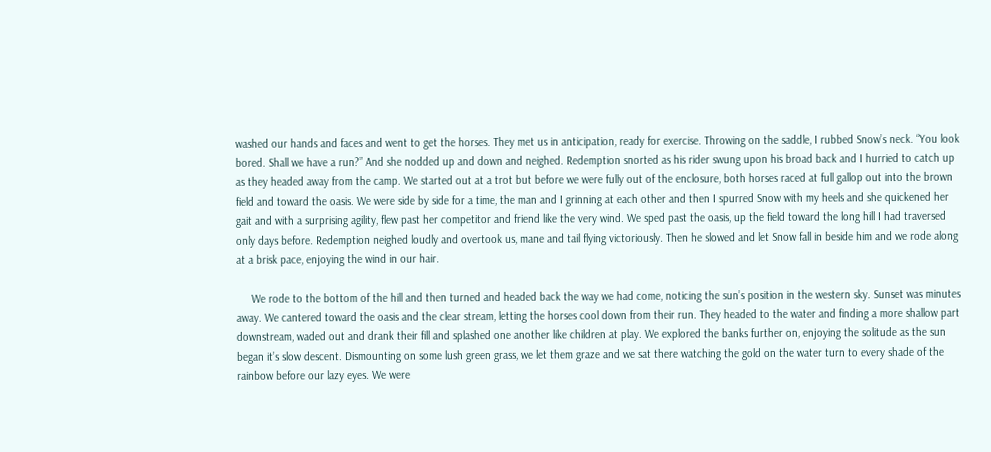washed our hands and faces and went to get the horses. They met us in anticipation, ready for exercise. Throwing on the saddle, I rubbed Snow’s neck. “You look bored. Shall we have a run?” And she nodded up and down and neighed. Redemption snorted as his rider swung upon his broad back and I hurried to catch up as they headed away from the camp. We started out at a trot but before we were fully out of the enclosure, both horses raced at full gallop out into the brown field and toward the oasis. We were side by side for a time, the man and I grinning at each other and then I spurred Snow with my heels and she quickened her gait and with a surprising agility, flew past her competitor and friend like the very wind. We sped past the oasis, up the field toward the long hill I had traversed only days before. Redemption neighed loudly and overtook us, mane and tail flying victoriously. Then he slowed and let Snow fall in beside him and we rode along at a brisk pace, enjoying the wind in our hair.

     We rode to the bottom of the hill and then turned and headed back the way we had come, noticing the sun’s position in the western sky. Sunset was minutes away. We cantered toward the oasis and the clear stream, letting the horses cool down from their run. They headed to the water and finding a more shallow part downstream, waded out and drank their fill and splashed one another like children at play. We explored the banks further on, enjoying the solitude as the sun began it’s slow descent. Dismounting on some lush green grass, we let them graze and we sat there watching the gold on the water turn to every shade of the rainbow before our lazy eyes. We were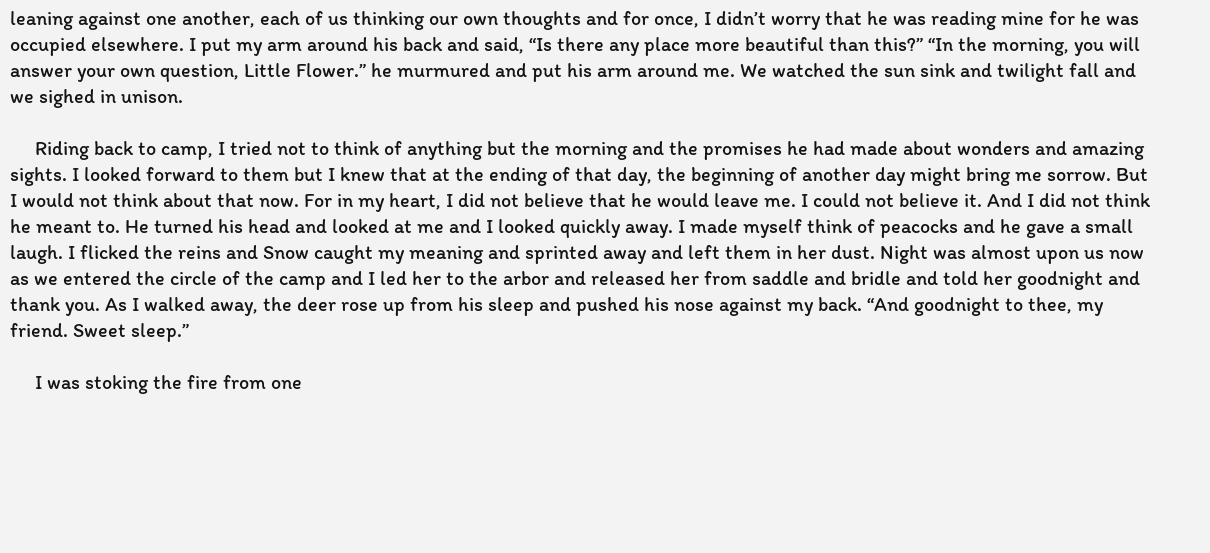leaning against one another, each of us thinking our own thoughts and for once, I didn’t worry that he was reading mine for he was occupied elsewhere. I put my arm around his back and said, “Is there any place more beautiful than this?” “In the morning, you will answer your own question, Little Flower.” he murmured and put his arm around me. We watched the sun sink and twilight fall and we sighed in unison.

     Riding back to camp, I tried not to think of anything but the morning and the promises he had made about wonders and amazing sights. I looked forward to them but I knew that at the ending of that day, the beginning of another day might bring me sorrow. But I would not think about that now. For in my heart, I did not believe that he would leave me. I could not believe it. And I did not think he meant to. He turned his head and looked at me and I looked quickly away. I made myself think of peacocks and he gave a small laugh. I flicked the reins and Snow caught my meaning and sprinted away and left them in her dust. Night was almost upon us now as we entered the circle of the camp and I led her to the arbor and released her from saddle and bridle and told her goodnight and thank you. As I walked away, the deer rose up from his sleep and pushed his nose against my back. “And goodnight to thee, my friend. Sweet sleep.”

     I was stoking the fire from one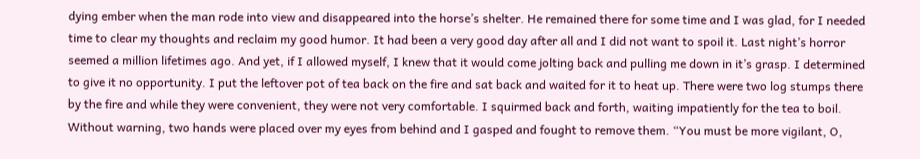dying ember when the man rode into view and disappeared into the horse’s shelter. He remained there for some time and I was glad, for I needed time to clear my thoughts and reclaim my good humor. It had been a very good day after all and I did not want to spoil it. Last night’s horror seemed a million lifetimes ago. And yet, if I allowed myself, I knew that it would come jolting back and pulling me down in it’s grasp. I determined to give it no opportunity. I put the leftover pot of tea back on the fire and sat back and waited for it to heat up. There were two log stumps there by the fire and while they were convenient, they were not very comfortable. I squirmed back and forth, waiting impatiently for the tea to boil. Without warning, two hands were placed over my eyes from behind and I gasped and fought to remove them. “You must be more vigilant, O,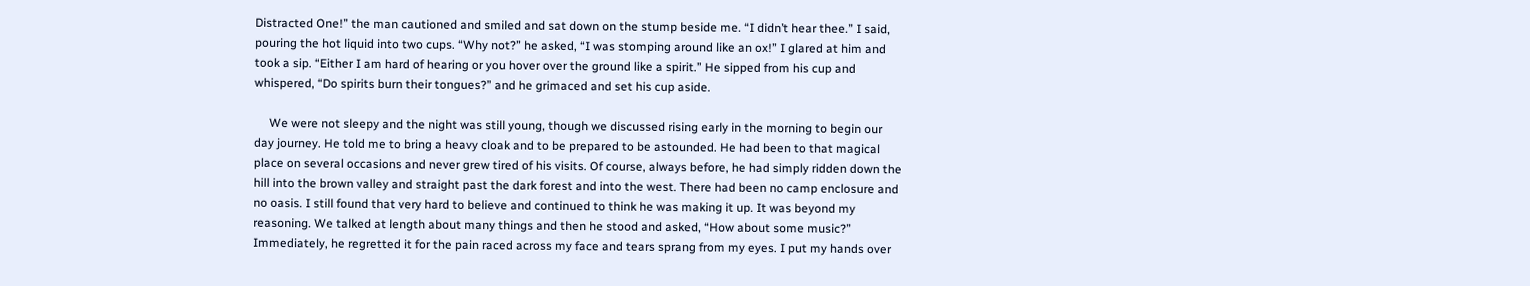Distracted One!” the man cautioned and smiled and sat down on the stump beside me. “I didn’t hear thee.” I said, pouring the hot liquid into two cups. “Why not?” he asked, “I was stomping around like an ox!” I glared at him and took a sip. “Either I am hard of hearing or you hover over the ground like a spirit.” He sipped from his cup and whispered, “Do spirits burn their tongues?” and he grimaced and set his cup aside.

     We were not sleepy and the night was still young, though we discussed rising early in the morning to begin our day journey. He told me to bring a heavy cloak and to be prepared to be astounded. He had been to that magical place on several occasions and never grew tired of his visits. Of course, always before, he had simply ridden down the hill into the brown valley and straight past the dark forest and into the west. There had been no camp enclosure and no oasis. I still found that very hard to believe and continued to think he was making it up. It was beyond my reasoning. We talked at length about many things and then he stood and asked, “How about some music?” Immediately, he regretted it for the pain raced across my face and tears sprang from my eyes. I put my hands over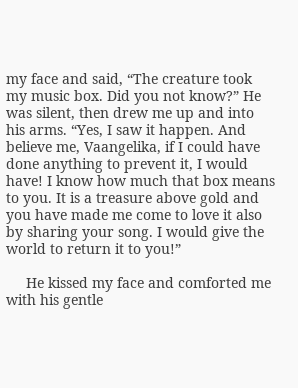my face and said, “The creature took my music box. Did you not know?” He was silent, then drew me up and into his arms. “Yes, I saw it happen. And believe me, Vaangelika, if I could have done anything to prevent it, I would have! I know how much that box means to you. It is a treasure above gold and you have made me come to love it also by sharing your song. I would give the world to return it to you!”

     He kissed my face and comforted me with his gentle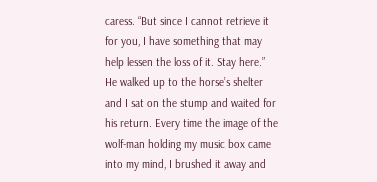caress. “But since I cannot retrieve it for you, I have something that may help lessen the loss of it. Stay here.”  He walked up to the horse’s shelter and I sat on the stump and waited for his return. Every time the image of the wolf-man holding my music box came into my mind, I brushed it away and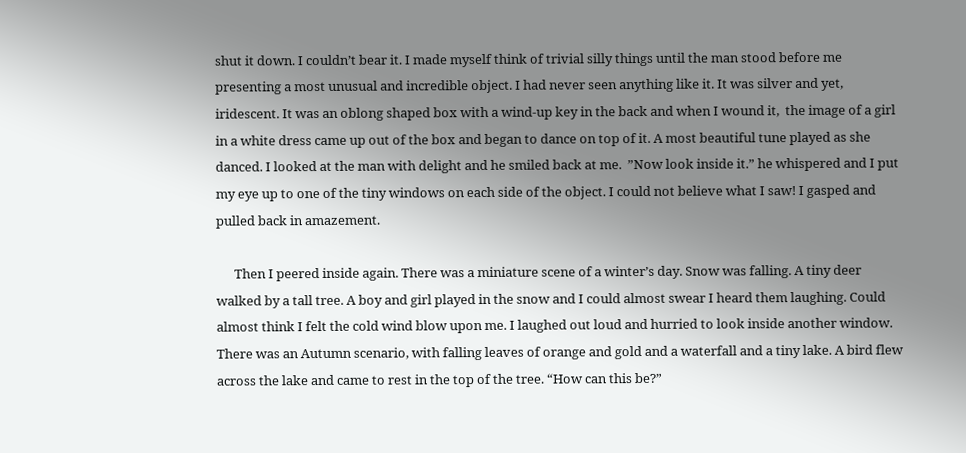shut it down. I couldn’t bear it. I made myself think of trivial silly things until the man stood before me presenting a most unusual and incredible object. I had never seen anything like it. It was silver and yet, iridescent. It was an oblong shaped box with a wind-up key in the back and when I wound it,  the image of a girl in a white dress came up out of the box and began to dance on top of it. A most beautiful tune played as she danced. I looked at the man with delight and he smiled back at me.  ”Now look inside it.” he whispered and I put my eye up to one of the tiny windows on each side of the object. I could not believe what I saw! I gasped and pulled back in amazement.

      Then I peered inside again. There was a miniature scene of a winter’s day. Snow was falling. A tiny deer walked by a tall tree. A boy and girl played in the snow and I could almost swear I heard them laughing. Could almost think I felt the cold wind blow upon me. I laughed out loud and hurried to look inside another window. There was an Autumn scenario, with falling leaves of orange and gold and a waterfall and a tiny lake. A bird flew across the lake and came to rest in the top of the tree. “How can this be?”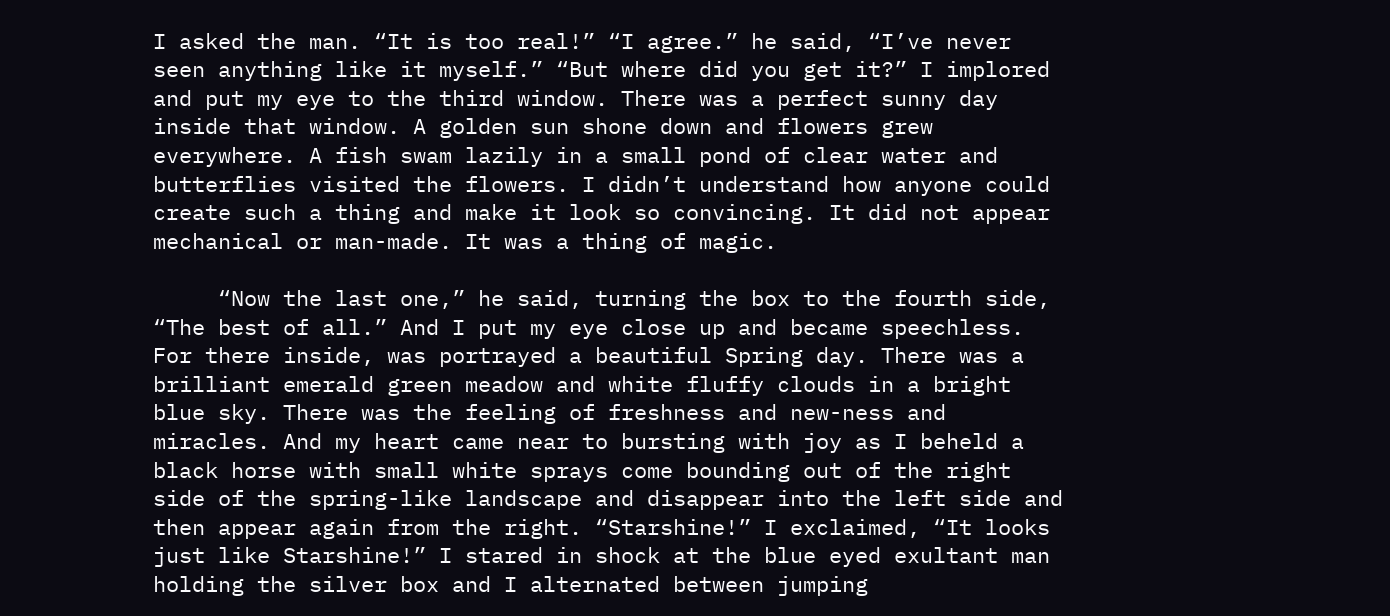I asked the man. “It is too real!” “I agree.” he said, “I’ve never seen anything like it myself.” “But where did you get it?” I implored and put my eye to the third window. There was a perfect sunny day inside that window. A golden sun shone down and flowers grew everywhere. A fish swam lazily in a small pond of clear water and butterflies visited the flowers. I didn’t understand how anyone could create such a thing and make it look so convincing. It did not appear mechanical or man-made. It was a thing of magic.

     “Now the last one,” he said, turning the box to the fourth side, “The best of all.” And I put my eye close up and became speechless. For there inside, was portrayed a beautiful Spring day. There was a brilliant emerald green meadow and white fluffy clouds in a bright blue sky. There was the feeling of freshness and new-ness and miracles. And my heart came near to bursting with joy as I beheld a black horse with small white sprays come bounding out of the right side of the spring-like landscape and disappear into the left side and then appear again from the right. “Starshine!” I exclaimed, “It looks just like Starshine!” I stared in shock at the blue eyed exultant man holding the silver box and I alternated between jumping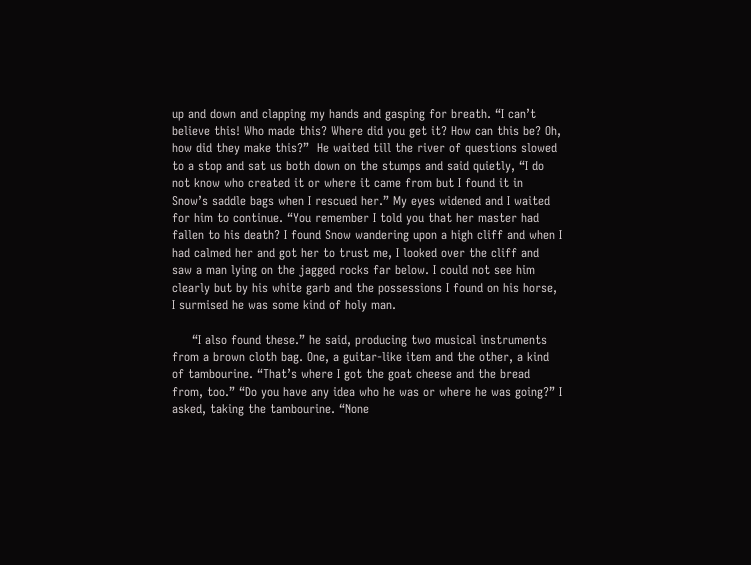up and down and clapping my hands and gasping for breath. “I can’t believe this! Who made this? Where did you get it? How can this be? Oh, how did they make this?”  He waited till the river of questions slowed to a stop and sat us both down on the stumps and said quietly, “I do not know who created it or where it came from but I found it in Snow’s saddle bags when I rescued her.” My eyes widened and I waited for him to continue. “You remember I told you that her master had fallen to his death? I found Snow wandering upon a high cliff and when I had calmed her and got her to trust me, I looked over the cliff and saw a man lying on the jagged rocks far below. I could not see him clearly but by his white garb and the possessions I found on his horse, I surmised he was some kind of holy man.

     “I also found these.” he said, producing two musical instruments from a brown cloth bag. One, a guitar-like item and the other, a kind of tambourine. “That’s where I got the goat cheese and the bread from, too.” “Do you have any idea who he was or where he was going?” I asked, taking the tambourine. “None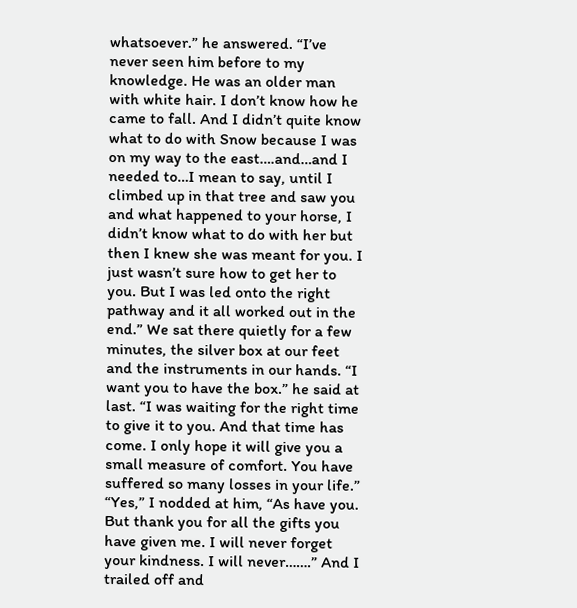whatsoever.” he answered. “I’ve never seen him before to my knowledge. He was an older man with white hair. I don’t know how he came to fall. And I didn’t quite know what to do with Snow because I was on my way to the east….and…and I needed to…I mean to say, until I climbed up in that tree and saw you and what happened to your horse, I didn’t know what to do with her but then I knew she was meant for you. I just wasn’t sure how to get her to you. But I was led onto the right pathway and it all worked out in the end.” We sat there quietly for a few minutes, the silver box at our feet and the instruments in our hands. “I want you to have the box.” he said at last. “I was waiting for the right time to give it to you. And that time has come. I only hope it will give you a small measure of comfort. You have suffered so many losses in your life.” “Yes,” I nodded at him, “As have you. But thank you for all the gifts you have given me. I will never forget your kindness. I will never…….” And I trailed off and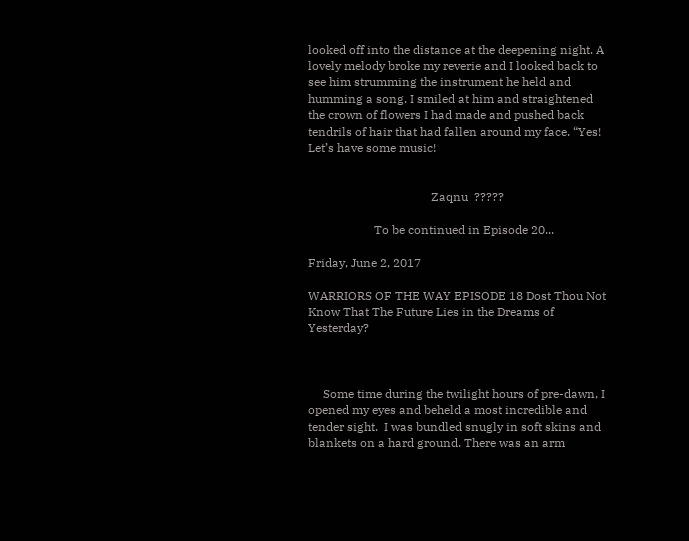looked off into the distance at the deepening night. A lovely melody broke my reverie and I looked back to see him strumming the instrument he held and humming a song. I smiled at him and straightened the crown of flowers I had made and pushed back tendrils of hair that had fallen around my face. “Yes! Let’s have some music!


                                         Zaqnu  ?????

                      To be continued in Episode 20...

Friday, June 2, 2017

WARRIORS OF THE WAY EPISODE 18 Dost Thou Not Know That The Future Lies in the Dreams of Yesterday?



     Some time during the twilight hours of pre-dawn, I opened my eyes and beheld a most incredible and tender sight.  I was bundled snugly in soft skins and blankets on a hard ground. There was an arm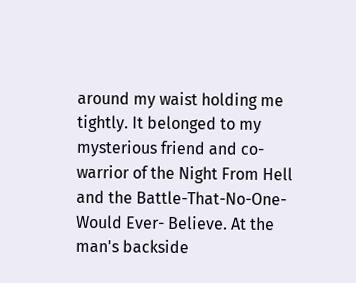around my waist holding me tightly. It belonged to my mysterious friend and co-warrior of the Night From Hell and the Battle-That-No-One-Would Ever- Believe. At the man's backside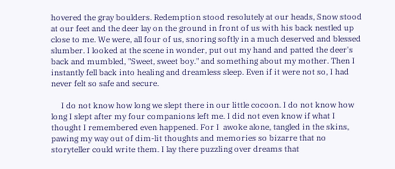hovered the gray boulders. Redemption stood resolutely at our heads, Snow stood at our feet and the deer lay on the ground in front of us with his back nestled up close to me. We were, all four of us, snoring softly in a much deserved and blessed slumber. I looked at the scene in wonder, put out my hand and patted the deer's back and mumbled, "Sweet, sweet boy." and something about my mother. Then I instantly fell back into healing and dreamless sleep. Even if it were not so, I had never felt so safe and secure.

     I do not know how long we slept there in our little cocoon. I do not know how long I slept after my four companions left me. I did not even know if what I thought I remembered even happened. For I  awoke alone, tangled in the skins, pawing my way out of dim-lit thoughts and memories so bizarre that no storyteller could write them. I lay there puzzling over dreams that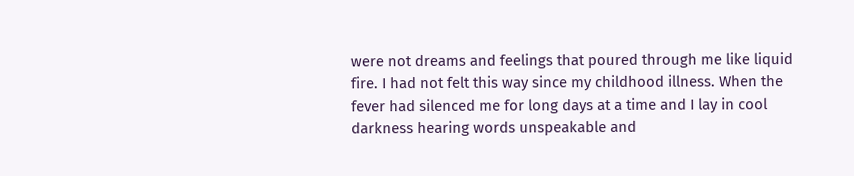were not dreams and feelings that poured through me like liquid fire. I had not felt this way since my childhood illness. When the fever had silenced me for long days at a time and I lay in cool darkness hearing words unspeakable and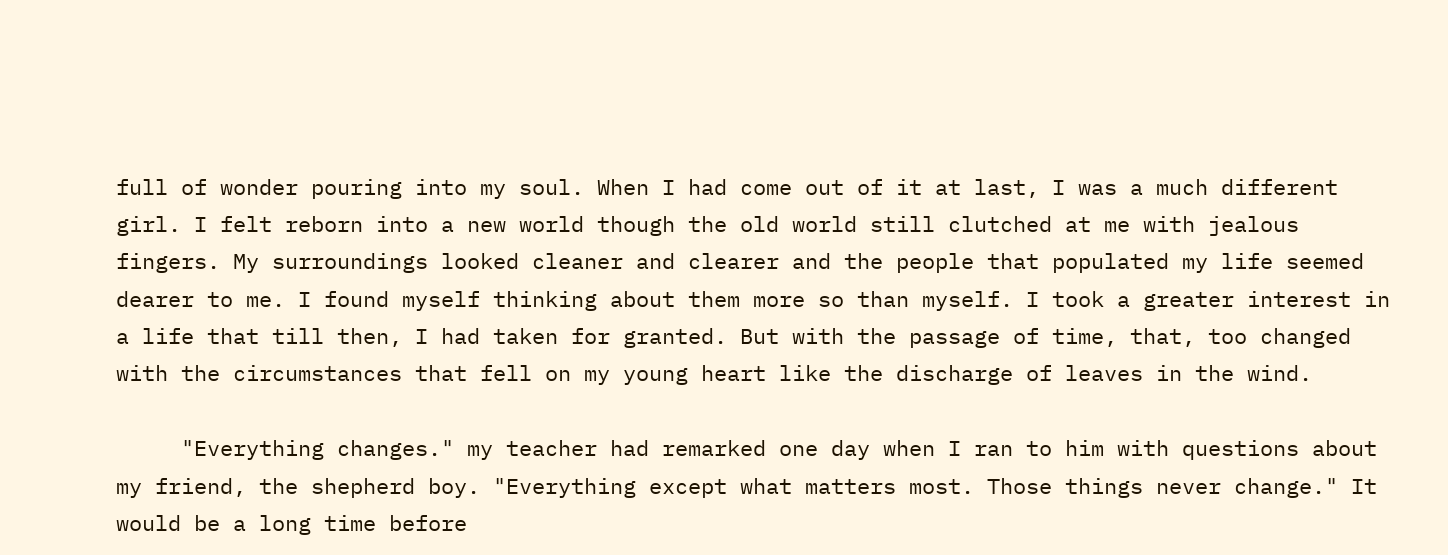full of wonder pouring into my soul. When I had come out of it at last, I was a much different girl. I felt reborn into a new world though the old world still clutched at me with jealous fingers. My surroundings looked cleaner and clearer and the people that populated my life seemed dearer to me. I found myself thinking about them more so than myself. I took a greater interest in a life that till then, I had taken for granted. But with the passage of time, that, too changed with the circumstances that fell on my young heart like the discharge of leaves in the wind.

     "Everything changes." my teacher had remarked one day when I ran to him with questions about my friend, the shepherd boy. "Everything except what matters most. Those things never change." It would be a long time before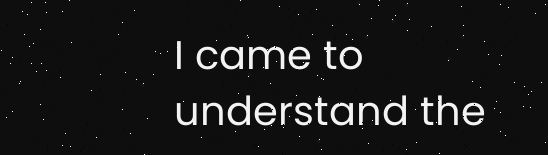I came to understand the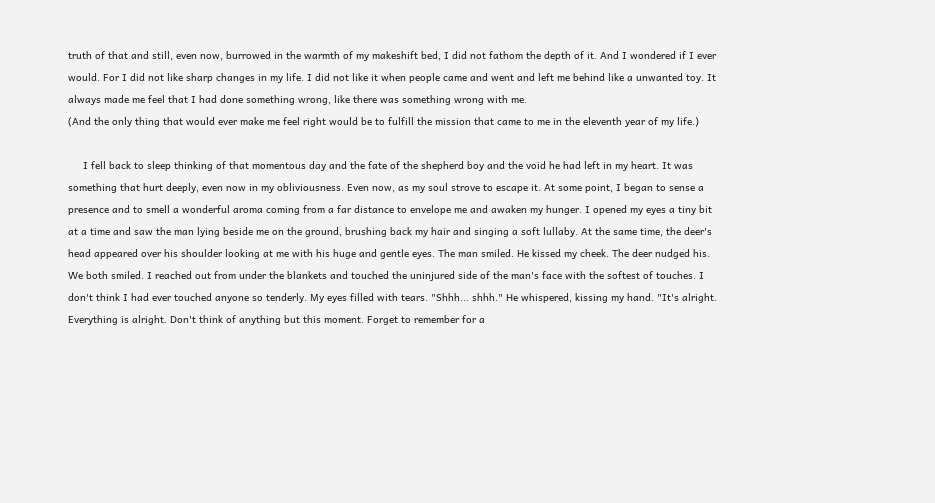truth of that and still, even now, burrowed in the warmth of my makeshift bed, I did not fathom the depth of it. And I wondered if I ever would. For I did not like sharp changes in my life. I did not like it when people came and went and left me behind like a unwanted toy. It always made me feel that I had done something wrong, like there was something wrong with me.
(And the only thing that would ever make me feel right would be to fulfill the mission that came to me in the eleventh year of my life.)

     I fell back to sleep thinking of that momentous day and the fate of the shepherd boy and the void he had left in my heart. It was something that hurt deeply, even now in my obliviousness. Even now, as my soul strove to escape it. At some point, I began to sense a presence and to smell a wonderful aroma coming from a far distance to envelope me and awaken my hunger. I opened my eyes a tiny bit at a time and saw the man lying beside me on the ground, brushing back my hair and singing a soft lullaby. At the same time, the deer's head appeared over his shoulder looking at me with his huge and gentle eyes. The man smiled. He kissed my cheek. The deer nudged his. We both smiled. I reached out from under the blankets and touched the uninjured side of the man's face with the softest of touches. I don't think I had ever touched anyone so tenderly. My eyes filled with tears. "Shhh... shhh." He whispered, kissing my hand. "It's alright. Everything is alright. Don't think of anything but this moment. Forget to remember for a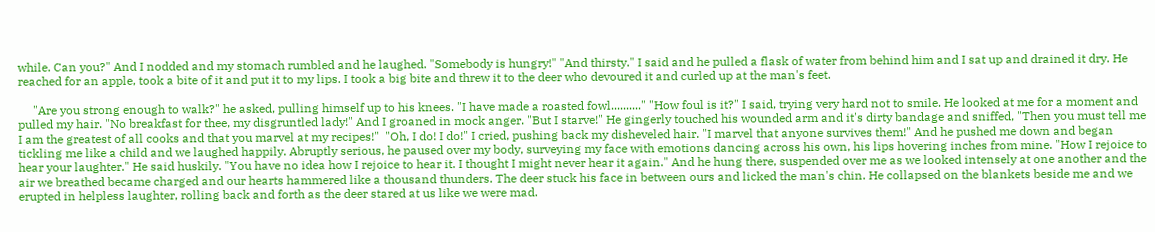while. Can you?" And I nodded and my stomach rumbled and he laughed. "Somebody is hungry!" "And thirsty." I said and he pulled a flask of water from behind him and I sat up and drained it dry. He reached for an apple, took a bite of it and put it to my lips. I took a big bite and threw it to the deer who devoured it and curled up at the man's feet.

     "Are you strong enough to walk?" he asked, pulling himself up to his knees. "I have made a roasted fowl.........." "How foul is it?" I said, trying very hard not to smile. He looked at me for a moment and pulled my hair. "No breakfast for thee, my disgruntled lady!" And I groaned in mock anger. "But I starve!" He gingerly touched his wounded arm and it's dirty bandage and sniffed, "Then you must tell me I am the greatest of all cooks and that you marvel at my recipes!"  "Oh, I do! I do!" I cried, pushing back my disheveled hair. "I marvel that anyone survives them!" And he pushed me down and began tickling me like a child and we laughed happily. Abruptly serious, he paused over my body, surveying my face with emotions dancing across his own, his lips hovering inches from mine. "How I rejoice to hear your laughter." He said huskily. "You have no idea how I rejoice to hear it. I thought I might never hear it again." And he hung there, suspended over me as we looked intensely at one another and the air we breathed became charged and our hearts hammered like a thousand thunders. The deer stuck his face in between ours and licked the man's chin. He collapsed on the blankets beside me and we erupted in helpless laughter, rolling back and forth as the deer stared at us like we were mad.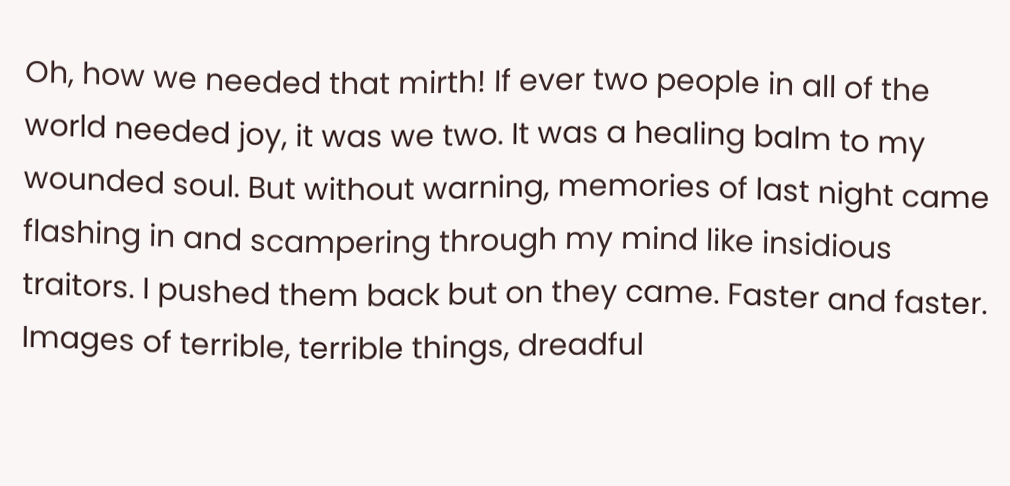Oh, how we needed that mirth! If ever two people in all of the world needed joy, it was we two. It was a healing balm to my wounded soul. But without warning, memories of last night came flashing in and scampering through my mind like insidious traitors. I pushed them back but on they came. Faster and faster. Images of terrible, terrible things, dreadful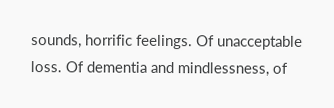sounds, horrific feelings. Of unacceptable loss. Of dementia and mindlessness, of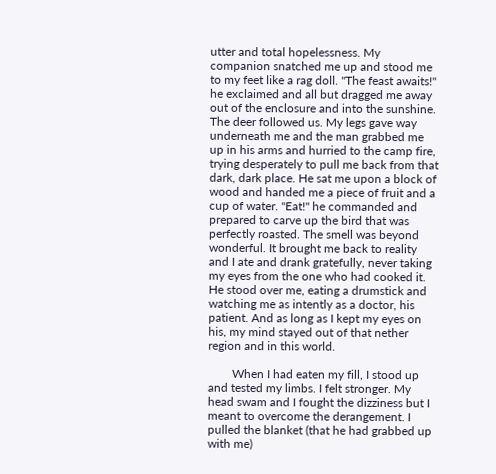utter and total hopelessness. My companion snatched me up and stood me to my feet like a rag doll. "The feast awaits!" he exclaimed and all but dragged me away out of the enclosure and into the sunshine. The deer followed us. My legs gave way underneath me and the man grabbed me up in his arms and hurried to the camp fire, trying desperately to pull me back from that dark, dark place. He sat me upon a block of wood and handed me a piece of fruit and a cup of water. "Eat!" he commanded and prepared to carve up the bird that was perfectly roasted. The smell was beyond wonderful. It brought me back to reality and I ate and drank gratefully, never taking my eyes from the one who had cooked it. He stood over me, eating a drumstick and watching me as intently as a doctor, his patient. And as long as I kept my eyes on his, my mind stayed out of that nether region and in this world.

        When I had eaten my fill, I stood up and tested my limbs. I felt stronger. My head swam and I fought the dizziness but I meant to overcome the derangement. I pulled the blanket (that he had grabbed up with me)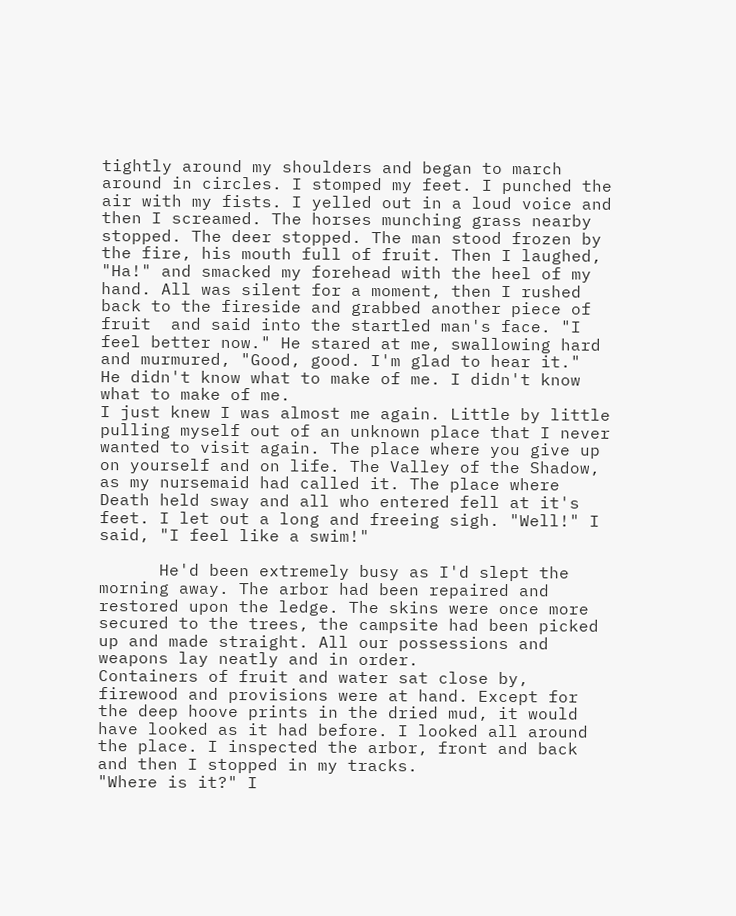tightly around my shoulders and began to march around in circles. I stomped my feet. I punched the air with my fists. I yelled out in a loud voice and then I screamed. The horses munching grass nearby stopped. The deer stopped. The man stood frozen by the fire, his mouth full of fruit. Then I laughed, "Ha!" and smacked my forehead with the heel of my hand. All was silent for a moment, then I rushed back to the fireside and grabbed another piece of fruit  and said into the startled man's face. "I feel better now." He stared at me, swallowing hard and murmured, "Good, good. I'm glad to hear it."
He didn't know what to make of me. I didn't know what to make of me.
I just knew I was almost me again. Little by little pulling myself out of an unknown place that I never wanted to visit again. The place where you give up on yourself and on life. The Valley of the Shadow, as my nursemaid had called it. The place where Death held sway and all who entered fell at it's feet. I let out a long and freeing sigh. "Well!" I said, "I feel like a swim!"

      He'd been extremely busy as I'd slept the morning away. The arbor had been repaired and restored upon the ledge. The skins were once more secured to the trees, the campsite had been picked up and made straight. All our possessions and weapons lay neatly and in order.
Containers of fruit and water sat close by, firewood and provisions were at hand. Except for the deep hoove prints in the dried mud, it would have looked as it had before. I looked all around the place. I inspected the arbor, front and back and then I stopped in my tracks.
"Where is it?" I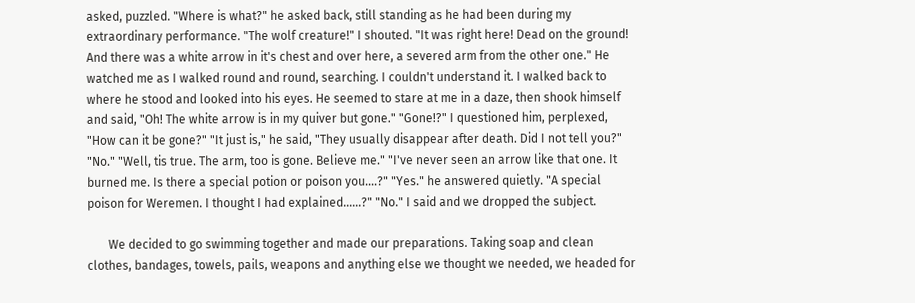asked, puzzled. "Where is what?" he asked back, still standing as he had been during my extraordinary performance. "The wolf creature!" I shouted. "It was right here! Dead on the ground! And there was a white arrow in it's chest and over here, a severed arm from the other one." He watched me as I walked round and round, searching. I couldn't understand it. I walked back to where he stood and looked into his eyes. He seemed to stare at me in a daze, then shook himself and said, "Oh! The white arrow is in my quiver but gone." "Gone!?" I questioned him, perplexed, "How can it be gone?" "It just is," he said, "They usually disappear after death. Did I not tell you?" "No." "Well, tis true. The arm, too is gone. Believe me." "I've never seen an arrow like that one. It burned me. Is there a special potion or poison you....?" "Yes." he answered quietly. "A special poison for Weremen. I thought I had explained......?" "No." I said and we dropped the subject.

       We decided to go swimming together and made our preparations. Taking soap and clean clothes, bandages, towels, pails, weapons and anything else we thought we needed, we headed for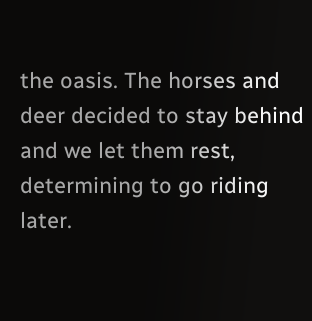the oasis. The horses and deer decided to stay behind and we let them rest, determining to go riding later.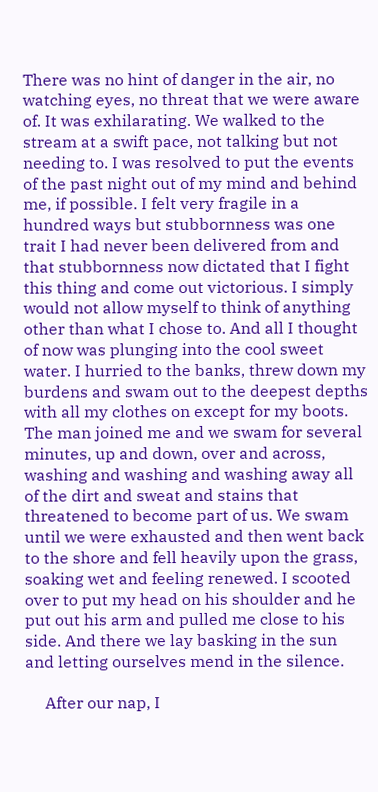There was no hint of danger in the air, no watching eyes, no threat that we were aware of. It was exhilarating. We walked to the stream at a swift pace, not talking but not needing to. I was resolved to put the events of the past night out of my mind and behind me, if possible. I felt very fragile in a hundred ways but stubbornness was one trait I had never been delivered from and that stubbornness now dictated that I fight this thing and come out victorious. I simply would not allow myself to think of anything other than what I chose to. And all I thought of now was plunging into the cool sweet water. I hurried to the banks, threw down my burdens and swam out to the deepest depths with all my clothes on except for my boots. The man joined me and we swam for several minutes, up and down, over and across, washing and washing and washing away all of the dirt and sweat and stains that threatened to become part of us. We swam until we were exhausted and then went back to the shore and fell heavily upon the grass, soaking wet and feeling renewed. I scooted over to put my head on his shoulder and he put out his arm and pulled me close to his side. And there we lay basking in the sun and letting ourselves mend in the silence.

     After our nap, I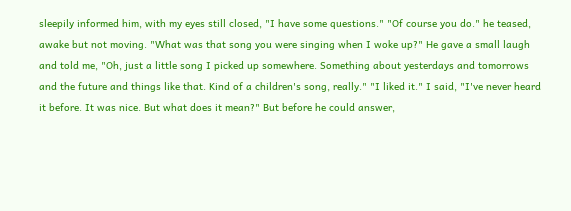sleepily informed him, with my eyes still closed, "I have some questions." "Of course you do." he teased, awake but not moving. "What was that song you were singing when I woke up?" He gave a small laugh and told me, "Oh, just a little song I picked up somewhere. Something about yesterdays and tomorrows and the future and things like that. Kind of a children's song, really." "I liked it." I said, "I've never heard it before. It was nice. But what does it mean?" But before he could answer,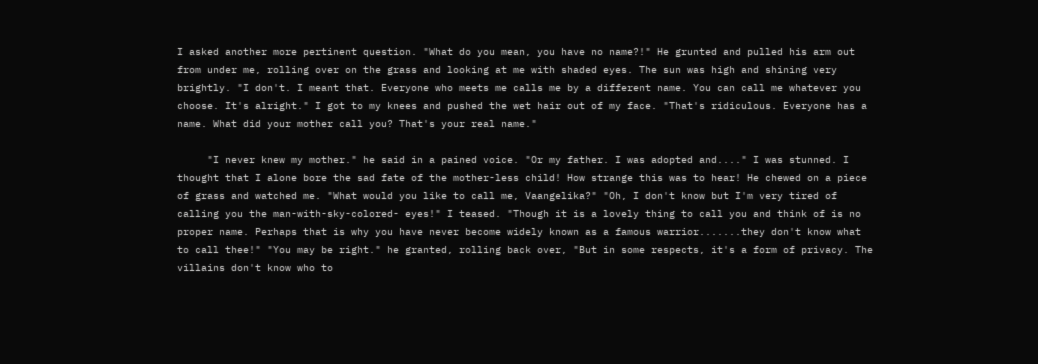I asked another more pertinent question. "What do you mean, you have no name?!" He grunted and pulled his arm out from under me, rolling over on the grass and looking at me with shaded eyes. The sun was high and shining very brightly. "I don't. I meant that. Everyone who meets me calls me by a different name. You can call me whatever you choose. It's alright." I got to my knees and pushed the wet hair out of my face. "That's ridiculous. Everyone has a name. What did your mother call you? That's your real name."

     "I never knew my mother." he said in a pained voice. "Or my father. I was adopted and...." I was stunned. I thought that I alone bore the sad fate of the mother-less child! How strange this was to hear! He chewed on a piece of grass and watched me. "What would you like to call me, Vaangelika?" "Oh, I don't know but I'm very tired of calling you the man-with-sky-colored- eyes!" I teased. "Though it is a lovely thing to call you and think of is no proper name. Perhaps that is why you have never become widely known as a famous warrior.......they don't know what to call thee!" "You may be right." he granted, rolling back over, "But in some respects, it's a form of privacy. The villains don't know who to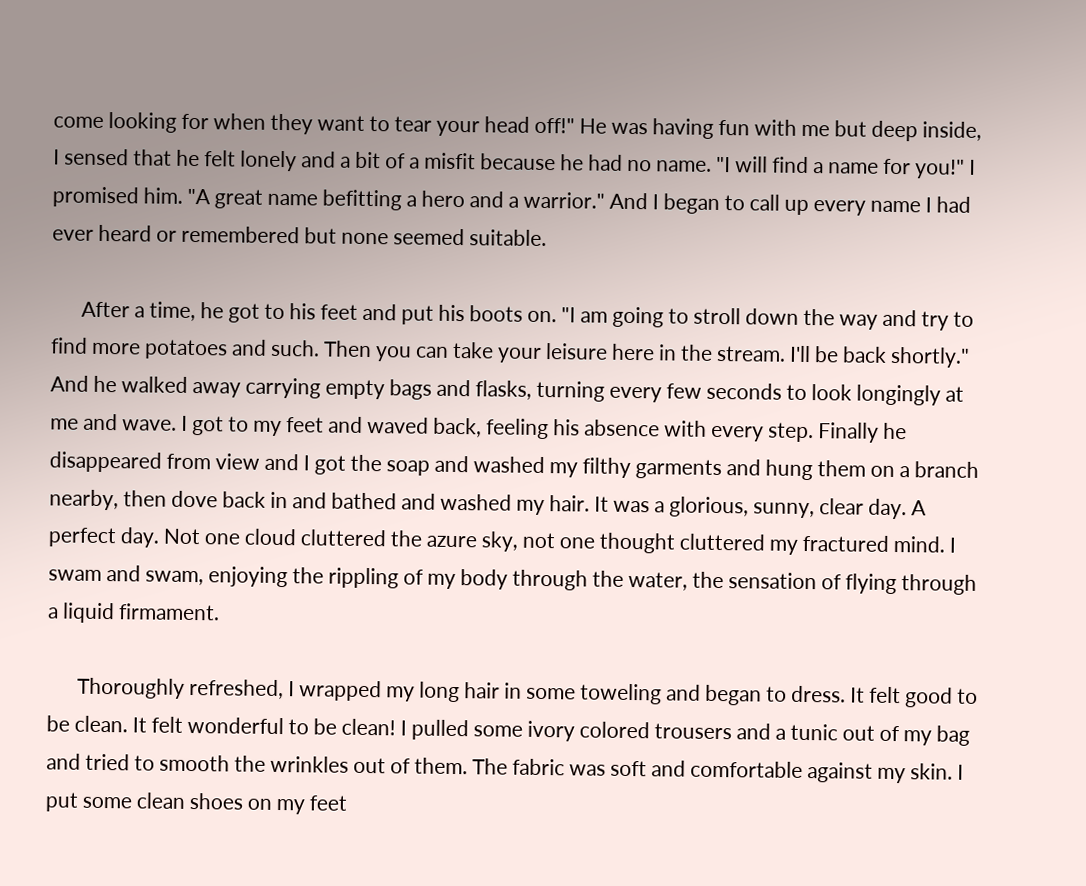come looking for when they want to tear your head off!" He was having fun with me but deep inside, I sensed that he felt lonely and a bit of a misfit because he had no name. "I will find a name for you!" I promised him. "A great name befitting a hero and a warrior." And I began to call up every name I had ever heard or remembered but none seemed suitable.

      After a time, he got to his feet and put his boots on. "I am going to stroll down the way and try to find more potatoes and such. Then you can take your leisure here in the stream. I'll be back shortly." And he walked away carrying empty bags and flasks, turning every few seconds to look longingly at me and wave. I got to my feet and waved back, feeling his absence with every step. Finally he disappeared from view and I got the soap and washed my filthy garments and hung them on a branch nearby, then dove back in and bathed and washed my hair. It was a glorious, sunny, clear day. A perfect day. Not one cloud cluttered the azure sky, not one thought cluttered my fractured mind. I swam and swam, enjoying the rippling of my body through the water, the sensation of flying through a liquid firmament.

      Thoroughly refreshed, I wrapped my long hair in some toweling and began to dress. It felt good to be clean. It felt wonderful to be clean! I pulled some ivory colored trousers and a tunic out of my bag and tried to smooth the wrinkles out of them. The fabric was soft and comfortable against my skin. I put some clean shoes on my feet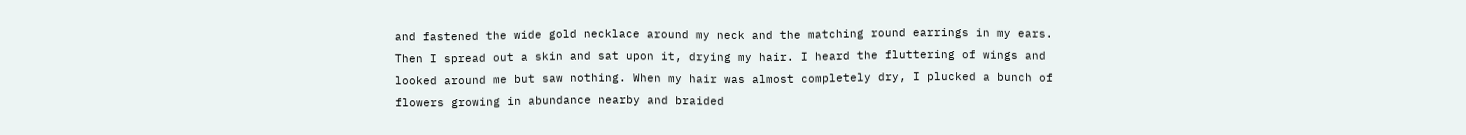and fastened the wide gold necklace around my neck and the matching round earrings in my ears. Then I spread out a skin and sat upon it, drying my hair. I heard the fluttering of wings and looked around me but saw nothing. When my hair was almost completely dry, I plucked a bunch of flowers growing in abundance nearby and braided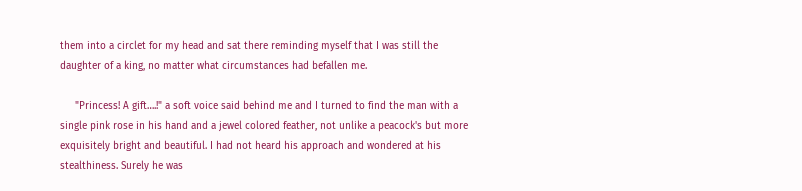them into a circlet for my head and sat there reminding myself that I was still the daughter of a king, no matter what circumstances had befallen me.

     "Princess! A gift….!" a soft voice said behind me and I turned to find the man with a single pink rose in his hand and a jewel colored feather, not unlike a peacock's but more exquisitely bright and beautiful. I had not heard his approach and wondered at his stealthiness. Surely he was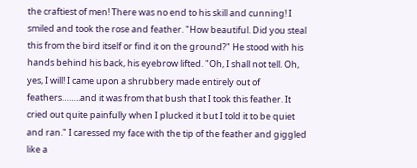the craftiest of men! There was no end to his skill and cunning! I smiled and took the rose and feather. "How beautiful. Did you steal this from the bird itself or find it on the ground?" He stood with his hands behind his back, his eyebrow lifted. "Oh, I shall not tell. Oh, yes, I will! I came upon a shrubbery made entirely out of feathers……..and it was from that bush that I took this feather. It cried out quite painfully when I plucked it but I told it to be quiet and ran." I caressed my face with the tip of the feather and giggled like a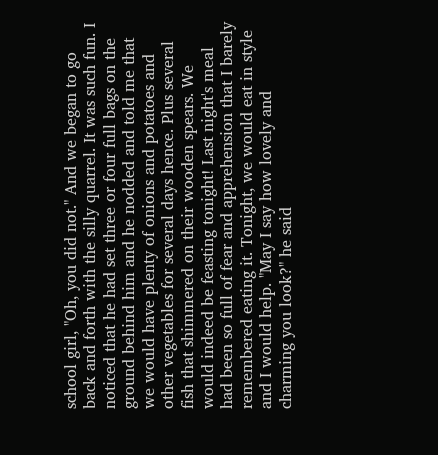school girl, "Oh, you did not." And we began to go back and forth with the silly quarrel. It was such fun. I noticed that he had set three or four full bags on the ground behind him and he nodded and told me that we would have plenty of onions and potatoes and other vegetables for several days hence. Plus several fish that shimmered on their wooden spears. We would indeed be feasting tonight! Last night's meal had been so full of fear and apprehension that I barely remembered eating it. Tonight, we would eat in style and I would help. "May I say how lovely and charming you look?" he said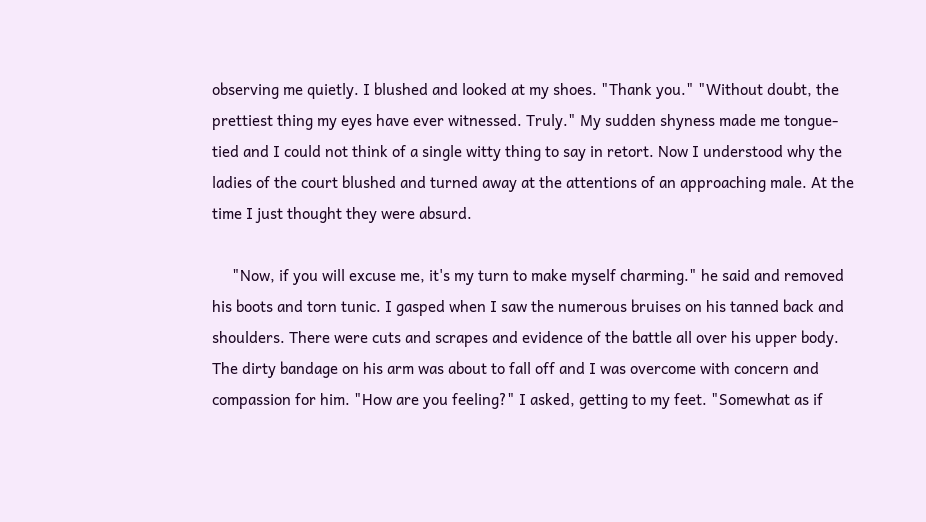observing me quietly. I blushed and looked at my shoes. "Thank you." "Without doubt, the prettiest thing my eyes have ever witnessed. Truly." My sudden shyness made me tongue-tied and I could not think of a single witty thing to say in retort. Now I understood why the ladies of the court blushed and turned away at the attentions of an approaching male. At the time I just thought they were absurd.

     "Now, if you will excuse me, it's my turn to make myself charming." he said and removed his boots and torn tunic. I gasped when I saw the numerous bruises on his tanned back and shoulders. There were cuts and scrapes and evidence of the battle all over his upper body. The dirty bandage on his arm was about to fall off and I was overcome with concern and compassion for him. "How are you feeling?" I asked, getting to my feet. "Somewhat as if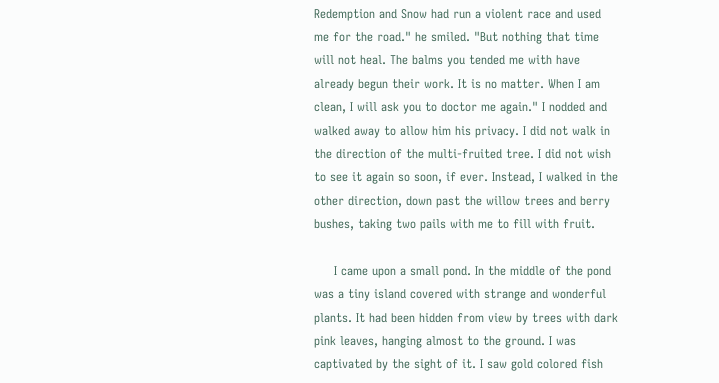Redemption and Snow had run a violent race and used me for the road." he smiled. "But nothing that time will not heal. The balms you tended me with have already begun their work. It is no matter. When I am clean, I will ask you to doctor me again." I nodded and walked away to allow him his privacy. I did not walk in the direction of the multi-fruited tree. I did not wish to see it again so soon, if ever. Instead, I walked in the other direction, down past the willow trees and berry bushes, taking two pails with me to fill with fruit.

     I came upon a small pond. In the middle of the pond was a tiny island covered with strange and wonderful plants. It had been hidden from view by trees with dark pink leaves, hanging almost to the ground. I was captivated by the sight of it. I saw gold colored fish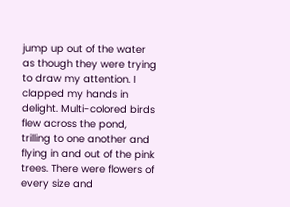jump up out of the water as though they were trying to draw my attention. I clapped my hands in delight. Multi-colored birds flew across the pond, trilling to one another and flying in and out of the pink trees. There were flowers of every size and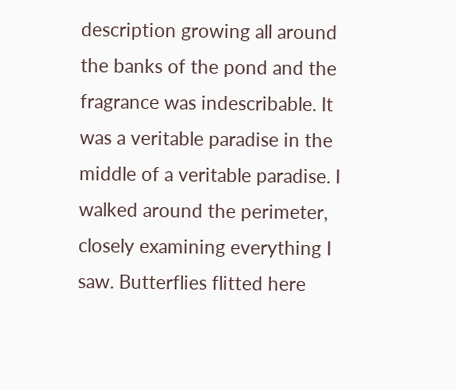description growing all around the banks of the pond and the fragrance was indescribable. It was a veritable paradise in the middle of a veritable paradise. I walked around the perimeter, closely examining everything I saw. Butterflies flitted here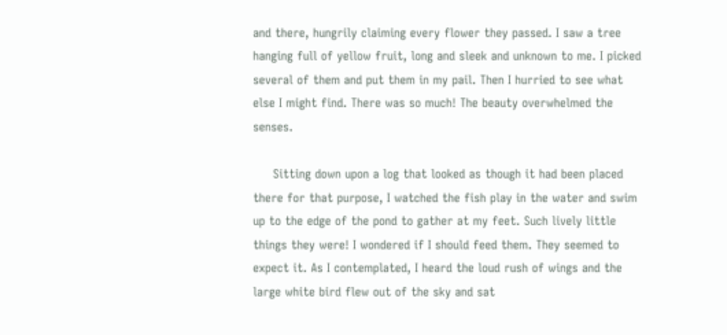and there, hungrily claiming every flower they passed. I saw a tree hanging full of yellow fruit, long and sleek and unknown to me. I picked several of them and put them in my pail. Then I hurried to see what else I might find. There was so much! The beauty overwhelmed the senses.

     Sitting down upon a log that looked as though it had been placed there for that purpose, I watched the fish play in the water and swim up to the edge of the pond to gather at my feet. Such lively little things they were! I wondered if I should feed them. They seemed to expect it. As I contemplated, I heard the loud rush of wings and the large white bird flew out of the sky and sat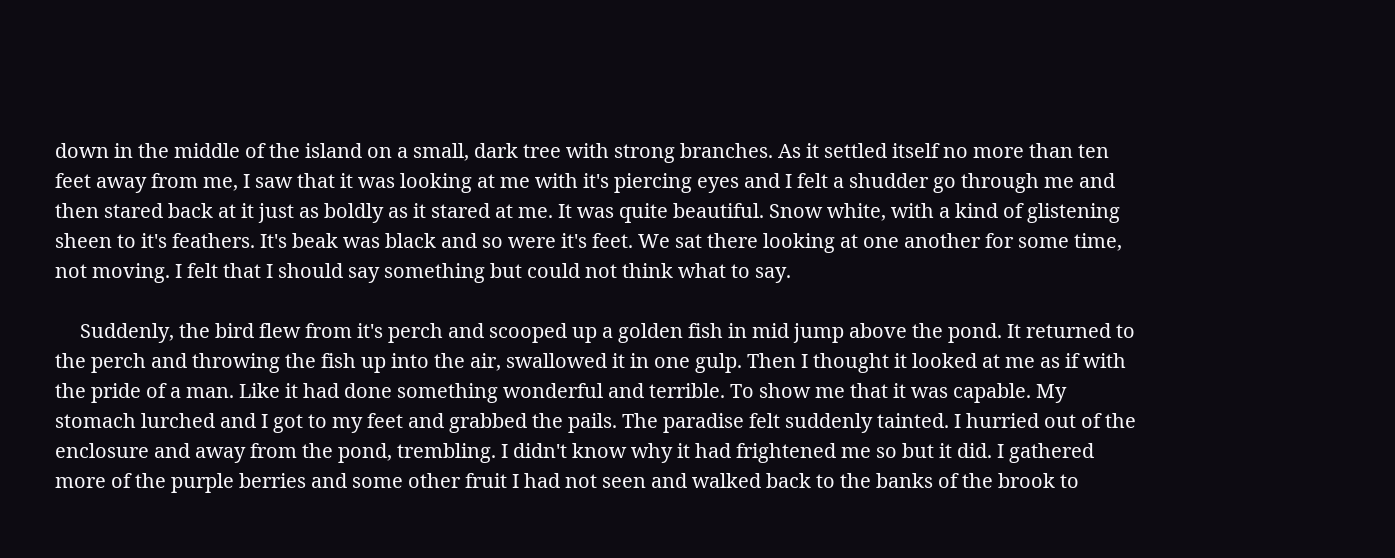down in the middle of the island on a small, dark tree with strong branches. As it settled itself no more than ten feet away from me, I saw that it was looking at me with it's piercing eyes and I felt a shudder go through me and then stared back at it just as boldly as it stared at me. It was quite beautiful. Snow white, with a kind of glistening sheen to it's feathers. It's beak was black and so were it's feet. We sat there looking at one another for some time, not moving. I felt that I should say something but could not think what to say.

     Suddenly, the bird flew from it's perch and scooped up a golden fish in mid jump above the pond. It returned to the perch and throwing the fish up into the air, swallowed it in one gulp. Then I thought it looked at me as if with the pride of a man. Like it had done something wonderful and terrible. To show me that it was capable. My stomach lurched and I got to my feet and grabbed the pails. The paradise felt suddenly tainted. I hurried out of the enclosure and away from the pond, trembling. I didn't know why it had frightened me so but it did. I gathered more of the purple berries and some other fruit I had not seen and walked back to the banks of the brook to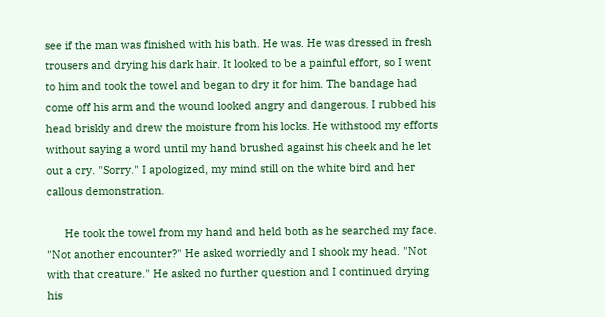see if the man was finished with his bath. He was. He was dressed in fresh trousers and drying his dark hair. It looked to be a painful effort, so I went to him and took the towel and began to dry it for him. The bandage had come off his arm and the wound looked angry and dangerous. I rubbed his head briskly and drew the moisture from his locks. He withstood my efforts without saying a word until my hand brushed against his cheek and he let out a cry. "Sorry." I apologized, my mind still on the white bird and her callous demonstration.

      He took the towel from my hand and held both as he searched my face. "Not another encounter?" He asked worriedly and I shook my head. "Not with that creature." He asked no further question and I continued drying his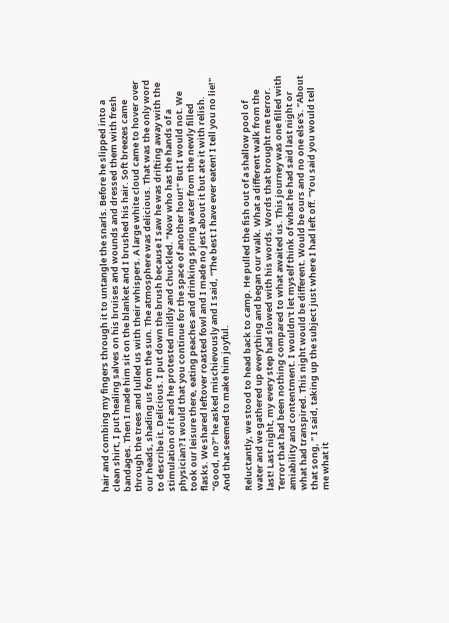hair and combing my fingers through it to untangle the snarls. Before he slipped into a clean shirt, I put healing salves on his bruises and wounds and dressed them with fresh bandages. Then I made him sit on the blanket and I brushed his hair. Soft breezes came through the trees and lulled us with their whispers. A large white cloud came to hover over our heads, shading us from the sun. The atmosphere was delicious. That was the only word to describe it. Delicious. I put down the brush because I saw he was drifting away with the stimulation of it and he protested mildly and chuckled. "Now who has the hands of a physician? I would that you continue for the space of another hour!" But I would not. We took our leisure there, eating peaches and drinking spring water from the newly filled flasks. We shared leftover roasted fowl and I made no jest about it but ate it with relish. "Good, no?" he asked mischievously and I said, "The best I have ever eaten! I tell you no lie!" And that seemed to make him joyful.

Reluctantly, we stood to head back to camp. He pulled the fish out of a shallow pool of water and we gathered up everything and began our walk. What a different walk from the last! Last night, my every step had slowed with his words. Words that brought me terror. Terror that had been nothing compared to what awaited us. This journey was one filled with amiability and contentment. I wouldn't let myself think of what he had said last night or what had transpired. This night would be different. Would be ours and no one else's. "About that song, " I said, taking up the subject just where I had left off. "You said you would tell me what it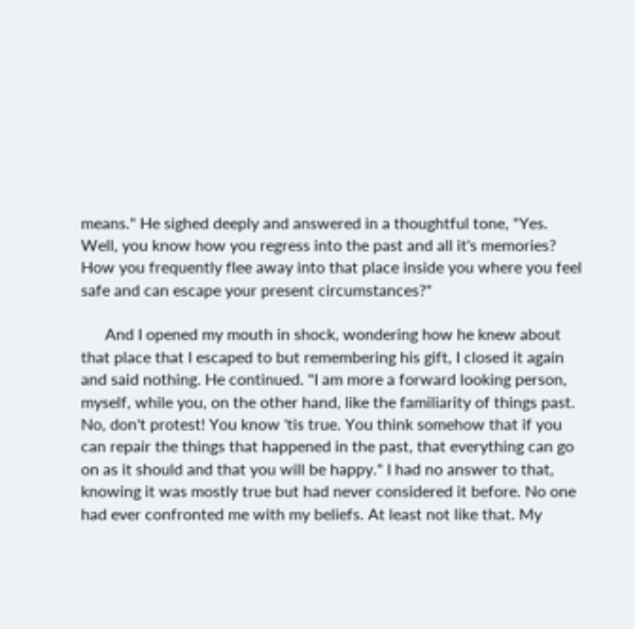means." He sighed deeply and answered in a thoughtful tone, "Yes. Well, you know how you regress into the past and all it's memories? How you frequently flee away into that place inside you where you feel safe and can escape your present circumstances?"

      And I opened my mouth in shock, wondering how he knew about that place that I escaped to but remembering his gift, I closed it again and said nothing. He continued. "I am more a forward looking person, myself, while you, on the other hand, like the familiarity of things past. No, don't protest! You know 'tis true. You think somehow that if you can repair the things that happened in the past, that everything can go on as it should and that you will be happy." I had no answer to that, knowing it was mostly true but had never considered it before. No one had ever confronted me with my beliefs. At least not like that. My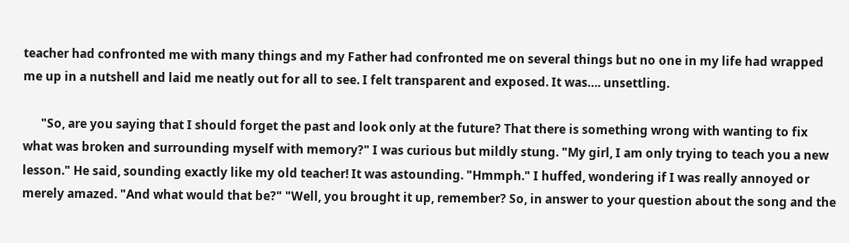teacher had confronted me with many things and my Father had confronted me on several things but no one in my life had wrapped me up in a nutshell and laid me neatly out for all to see. I felt transparent and exposed. It was…. unsettling.

      "So, are you saying that I should forget the past and look only at the future? That there is something wrong with wanting to fix what was broken and surrounding myself with memory?" I was curious but mildly stung. "My girl, I am only trying to teach you a new lesson." He said, sounding exactly like my old teacher! It was astounding. "Hmmph." I huffed, wondering if I was really annoyed or merely amazed. "And what would that be?" "Well, you brought it up, remember? So, in answer to your question about the song and the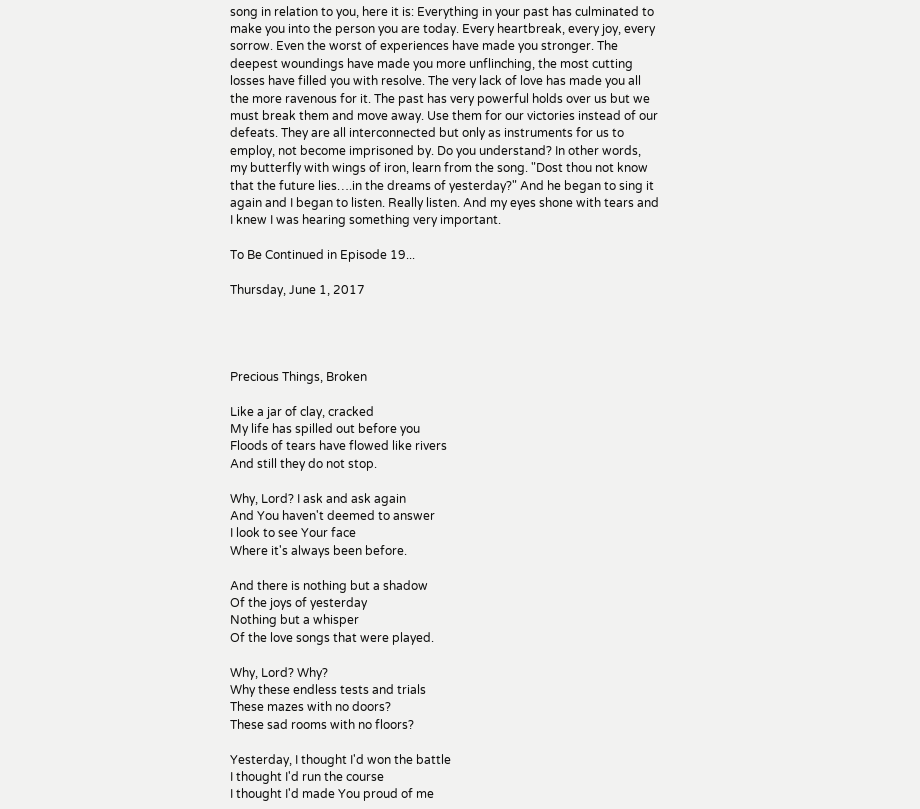song in relation to you, here it is: Everything in your past has culminated to make you into the person you are today. Every heartbreak, every joy, every sorrow. Even the worst of experiences have made you stronger. The deepest woundings have made you more unflinching, the most cutting losses have filled you with resolve. The very lack of love has made you all the more ravenous for it. The past has very powerful holds over us but we must break them and move away. Use them for our victories instead of our defeats. They are all interconnected but only as instruments for us to employ, not become imprisoned by. Do you understand? In other words, my butterfly with wings of iron, learn from the song. "Dost thou not know that the future lies….in the dreams of yesterday?" And he began to sing it again and I began to listen. Really listen. And my eyes shone with tears and I knew I was hearing something very important.

To Be Continued in Episode 19...

Thursday, June 1, 2017




Precious Things, Broken

Like a jar of clay, cracked
My life has spilled out before you
Floods of tears have flowed like rivers
And still they do not stop.

Why, Lord? I ask and ask again
And You haven't deemed to answer
I look to see Your face
Where it's always been before.

And there is nothing but a shadow
Of the joys of yesterday
Nothing but a whisper
Of the love songs that were played.

Why, Lord? Why?
Why these endless tests and trials
These mazes with no doors?
These sad rooms with no floors?

Yesterday, I thought I'd won the battle
I thought I'd run the course
I thought I'd made You proud of me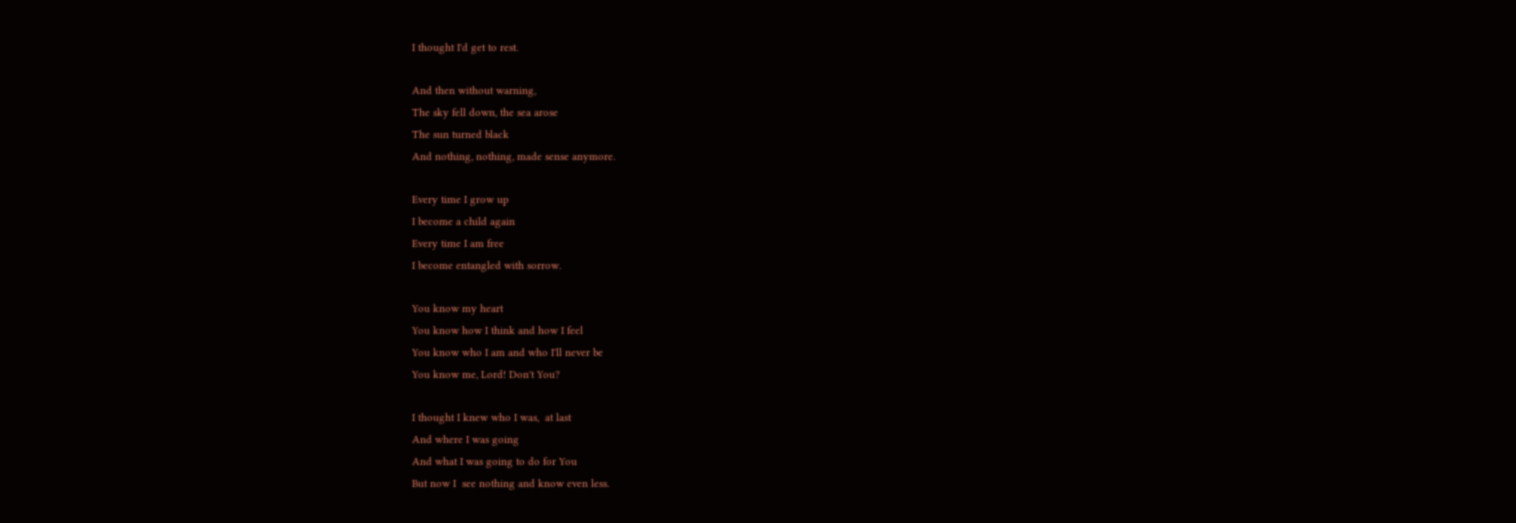I thought I'd get to rest.

And then without warning,
The sky fell down, the sea arose
The sun turned black
And nothing, nothing, made sense anymore.

Every time I grow up
I become a child again
Every time I am free
I become entangled with sorrow.

You know my heart
You know how I think and how I feel
You know who I am and who I'll never be
You know me, Lord! Don't You?

I thought I knew who I was,  at last
And where I was going
And what I was going to do for You
But now I  see nothing and know even less.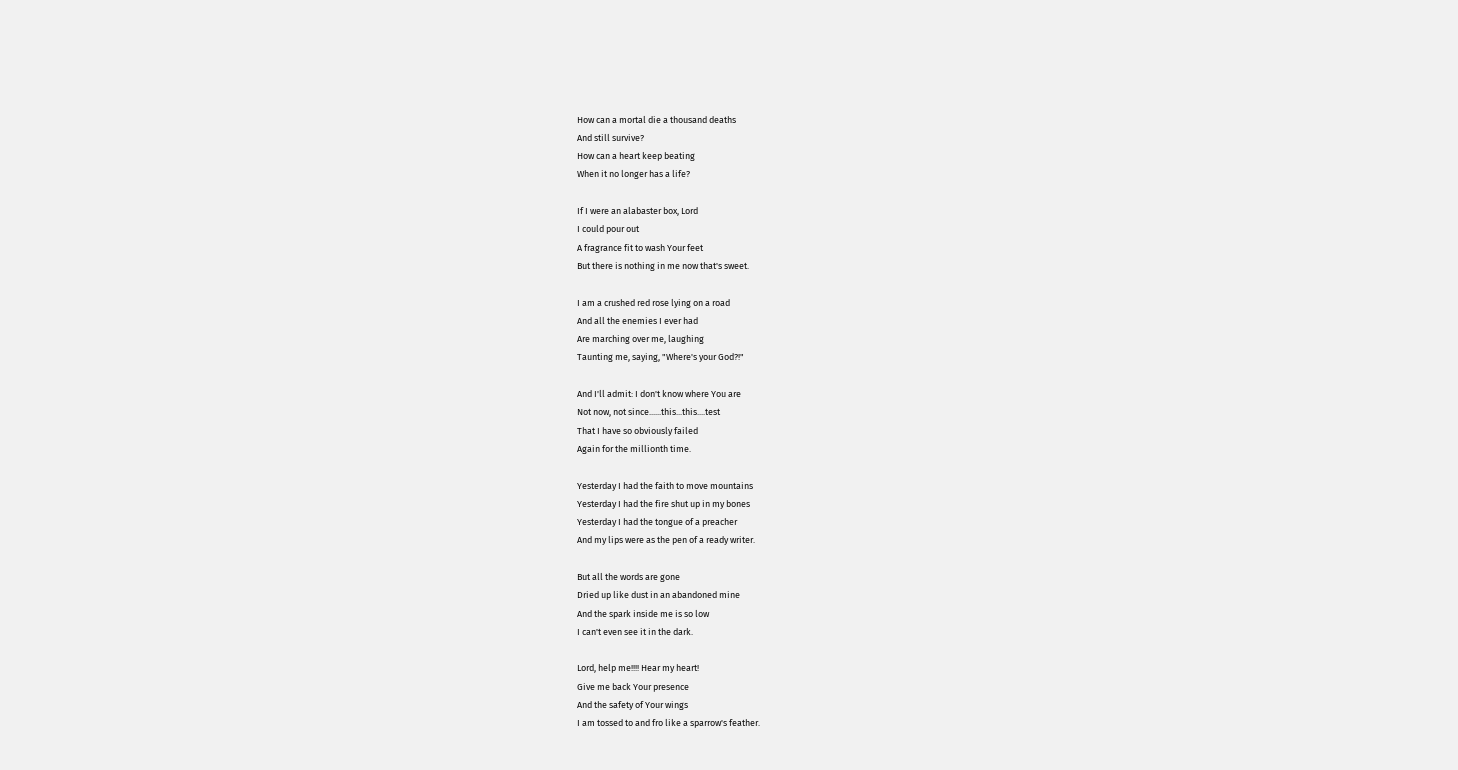How can a mortal die a thousand deaths
And still survive?
How can a heart keep beating
When it no longer has a life?

If I were an alabaster box, Lord
I could pour out
A fragrance fit to wash Your feet
But there is nothing in me now that's sweet.

I am a crushed red rose lying on a road
And all the enemies I ever had
Are marching over me, laughing
Taunting me, saying, "Where's your God?!"

And I'll admit: I don't know where You are
Not now, not since......this...this....test
That I have so obviously failed
Again for the millionth time.

Yesterday I had the faith to move mountains
Yesterday I had the fire shut up in my bones
Yesterday I had the tongue of a preacher
And my lips were as the pen of a ready writer.

But all the words are gone
Dried up like dust in an abandoned mine
And the spark inside me is so low
I can't even see it in the dark.

Lord, help me!!!! Hear my heart!
Give me back Your presence
And the safety of Your wings
I am tossed to and fro like a sparrow's feather.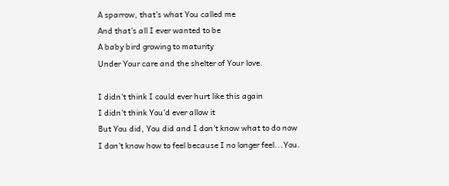A sparrow, that's what You called me
And that's all I ever wanted to be
A baby bird growing to maturity
Under Your care and the shelter of Your love.

I didn't think I could ever hurt like this again
I didn't think You'd ever allow it
But You did, You did and I don't know what to do now
I don't know how to feel because I no longer feel...You.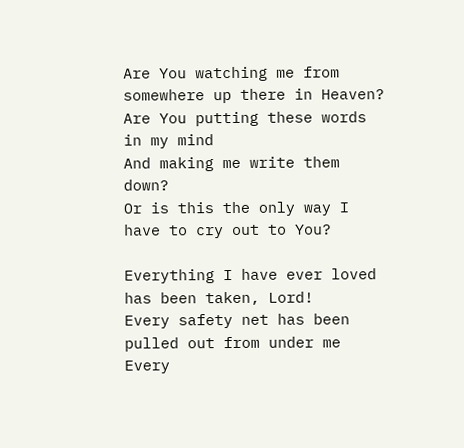Are You watching me from somewhere up there in Heaven?
Are You putting these words in my mind
And making me write them down?
Or is this the only way I have to cry out to You?

Everything I have ever loved has been taken, Lord!
Every safety net has been pulled out from under me
Every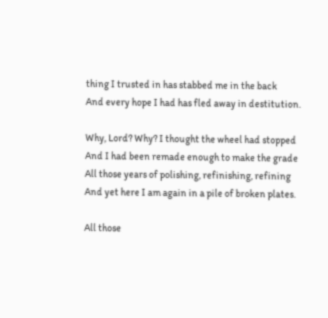thing I trusted in has stabbed me in the back
And every hope I had has fled away in destitution.

Why, Lord? Why? I thought the wheel had stopped
And I had been remade enough to make the grade
All those years of polishing, refinishing, refining
And yet here I am again in a pile of broken plates.

All those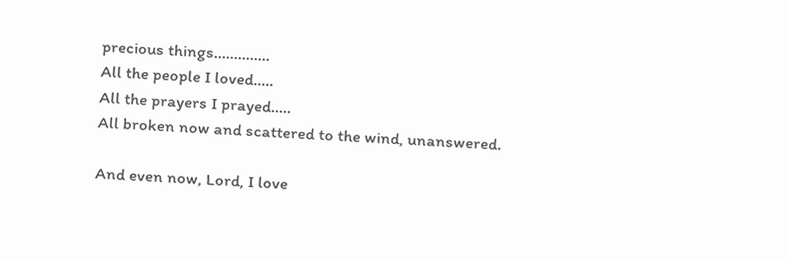precious things..............
All the people I loved.....
All the prayers I prayed.....
All broken now and scattered to the wind, unanswered.

And even now, Lord, I love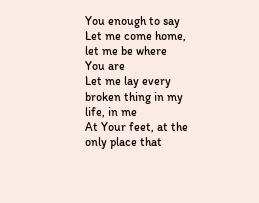You enough to say
Let me come home, let me be where You are
Let me lay every broken thing in my life, in me
At Your feet, at the only place that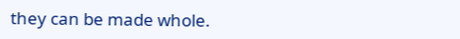they can be made whole.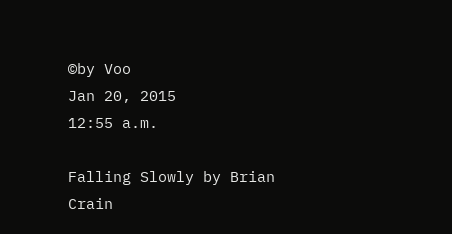©by Voo
Jan 20, 2015
12:55 a.m.

Falling Slowly by Brian Crain